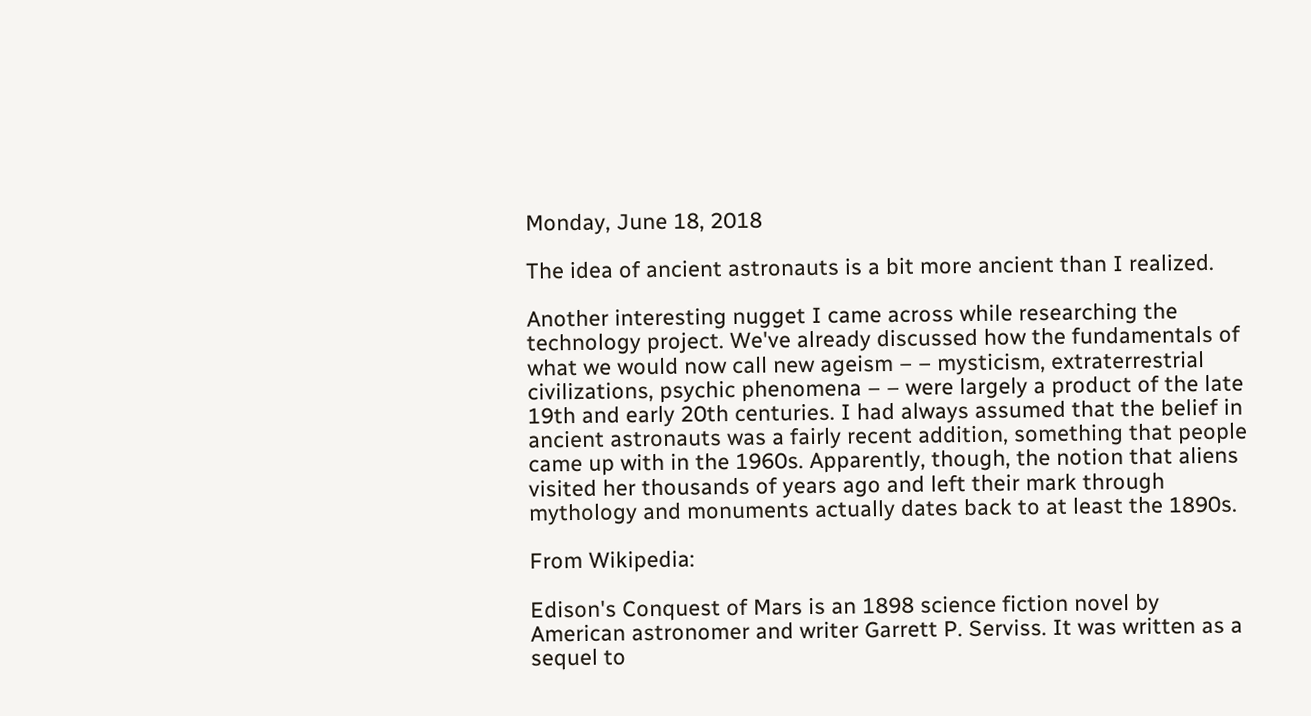Monday, June 18, 2018

The idea of ancient astronauts is a bit more ancient than I realized.

Another interesting nugget I came across while researching the technology project. We've already discussed how the fundamentals of what we would now call new ageism – – mysticism, extraterrestrial civilizations, psychic phenomena – – were largely a product of the late 19th and early 20th centuries. I had always assumed that the belief in ancient astronauts was a fairly recent addition, something that people came up with in the 1960s. Apparently, though, the notion that aliens visited her thousands of years ago and left their mark through mythology and monuments actually dates back to at least the 1890s.

From Wikipedia:

Edison's Conquest of Mars is an 1898 science fiction novel by American astronomer and writer Garrett P. Serviss. It was written as a sequel to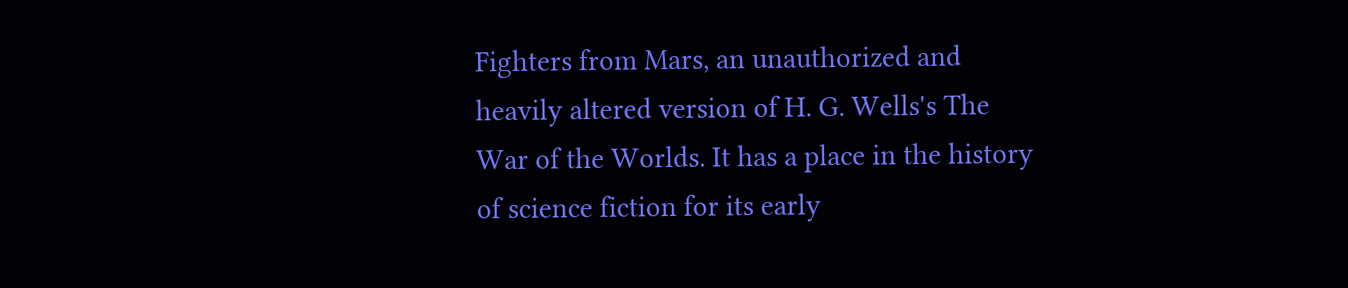Fighters from Mars, an unauthorized and heavily altered version of H. G. Wells's The War of the Worlds. It has a place in the history of science fiction for its early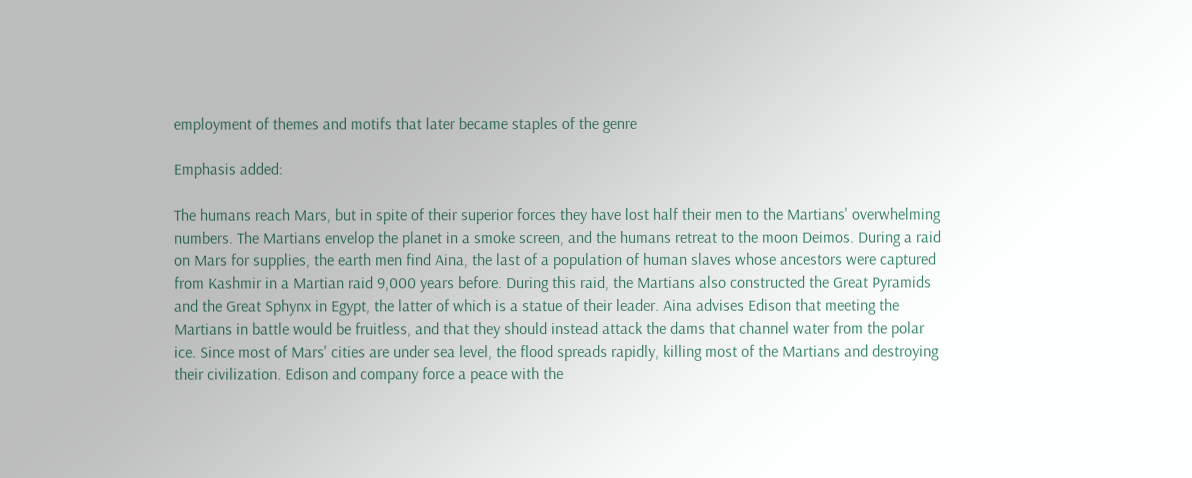employment of themes and motifs that later became staples of the genre

Emphasis added:

The humans reach Mars, but in spite of their superior forces they have lost half their men to the Martians' overwhelming numbers. The Martians envelop the planet in a smoke screen, and the humans retreat to the moon Deimos. During a raid on Mars for supplies, the earth men find Aina, the last of a population of human slaves whose ancestors were captured from Kashmir in a Martian raid 9,000 years before. During this raid, the Martians also constructed the Great Pyramids and the Great Sphynx in Egypt, the latter of which is a statue of their leader. Aina advises Edison that meeting the Martians in battle would be fruitless, and that they should instead attack the dams that channel water from the polar ice. Since most of Mars' cities are under sea level, the flood spreads rapidly, killing most of the Martians and destroying their civilization. Edison and company force a peace with the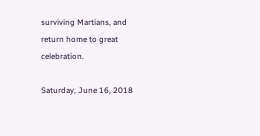surviving Martians, and return home to great celebration.

Saturday, June 16, 2018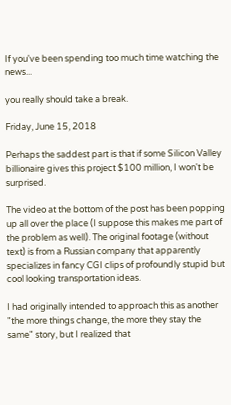If you've been spending too much time watching the news...

you really should take a break.

Friday, June 15, 2018

Perhaps the saddest part is that if some Silicon Valley billionaire gives this project $100 million, I won't be surprised.

The video at the bottom of the post has been popping up all over the place (I suppose this makes me part of the problem as well). The original footage (without text) is from a Russian company that apparently specializes in fancy CGI clips of profoundly stupid but cool looking transportation ideas.

I had originally intended to approach this as another "the more things change, the more they stay the same" story, but I realized that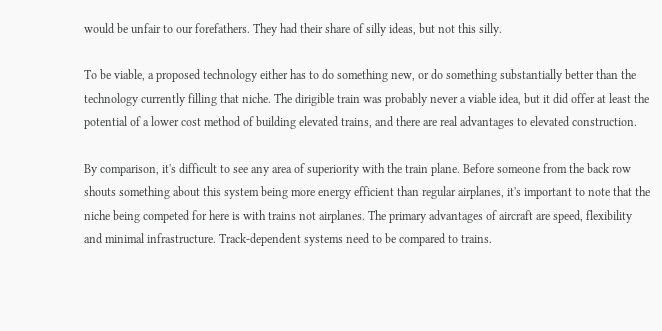would be unfair to our forefathers. They had their share of silly ideas, but not this silly.

To be viable, a proposed technology either has to do something new, or do something substantially better than the technology currently filling that niche. The dirigible train was probably never a viable idea, but it did offer at least the potential of a lower cost method of building elevated trains, and there are real advantages to elevated construction.

By comparison, it's difficult to see any area of superiority with the train plane. Before someone from the back row shouts something about this system being more energy efficient than regular airplanes, it's important to note that the niche being competed for here is with trains not airplanes. The primary advantages of aircraft are speed, flexibility and minimal infrastructure. Track-dependent systems need to be compared to trains.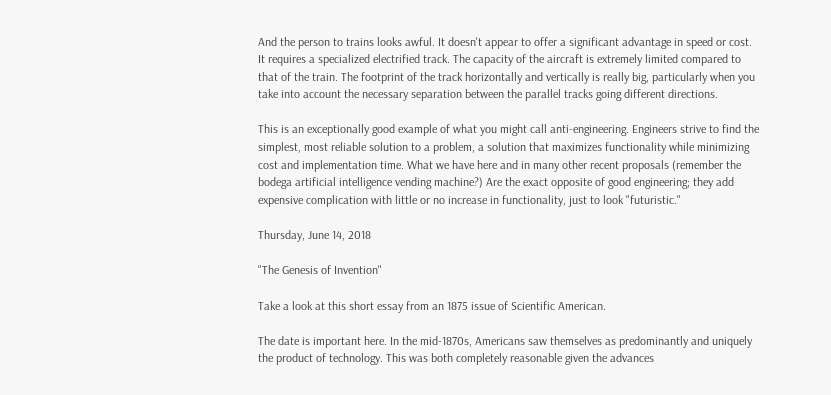And the person to trains looks awful. It doesn't appear to offer a significant advantage in speed or cost. It requires a specialized electrified track. The capacity of the aircraft is extremely limited compared to that of the train. The footprint of the track horizontally and vertically is really big, particularly when you take into account the necessary separation between the parallel tracks going different directions.

This is an exceptionally good example of what you might call anti-engineering. Engineers strive to find the simplest, most reliable solution to a problem, a solution that maximizes functionality while minimizing cost and implementation time. What we have here and in many other recent proposals (remember the bodega artificial intelligence vending machine?) Are the exact opposite of good engineering; they add expensive complication with little or no increase in functionality, just to look "futuristic."

Thursday, June 14, 2018

"The Genesis of Invention"

Take a look at this short essay from an 1875 issue of Scientific American.

The date is important here. In the mid-1870s, Americans saw themselves as predominantly and uniquely the product of technology. This was both completely reasonable given the advances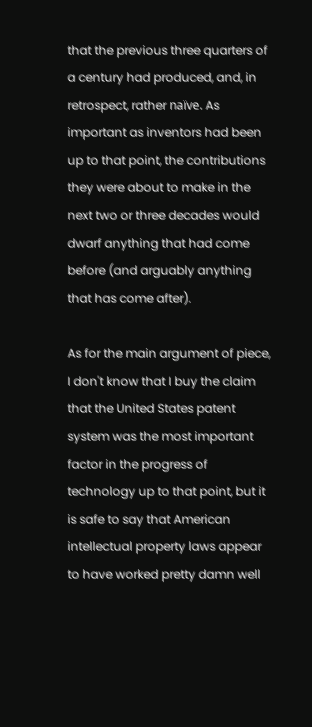that the previous three quarters of a century had produced, and, in retrospect, rather naïve. As important as inventors had been up to that point, the contributions they were about to make in the next two or three decades would dwarf anything that had come before (and arguably anything that has come after).

As for the main argument of piece, I don't know that I buy the claim that the United States patent system was the most important factor in the progress of technology up to that point, but it is safe to say that American intellectual property laws appear to have worked pretty damn well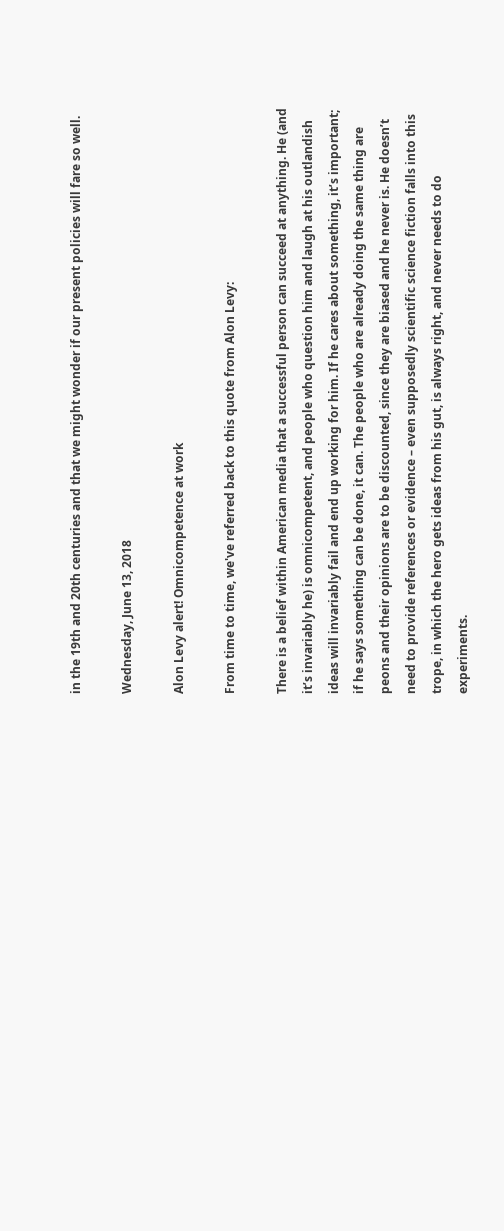in the 19th and 20th centuries and that we might wonder if our present policies will fare so well.

Wednesday, June 13, 2018

Alon Levy alert! Omnicompetence at work

From time to time, we've referred back to this quote from Alon Levy:

There is a belief within American media that a successful person can succeed at anything. He (and it’s invariably he) is omnicompetent, and people who question him and laugh at his outlandish ideas will invariably fail and end up working for him. If he cares about something, it’s important; if he says something can be done, it can. The people who are already doing the same thing are peons and their opinions are to be discounted, since they are biased and he never is. He doesn’t need to provide references or evidence – even supposedly scientific science fiction falls into this trope, in which the hero gets ideas from his gut, is always right, and never needs to do experiments.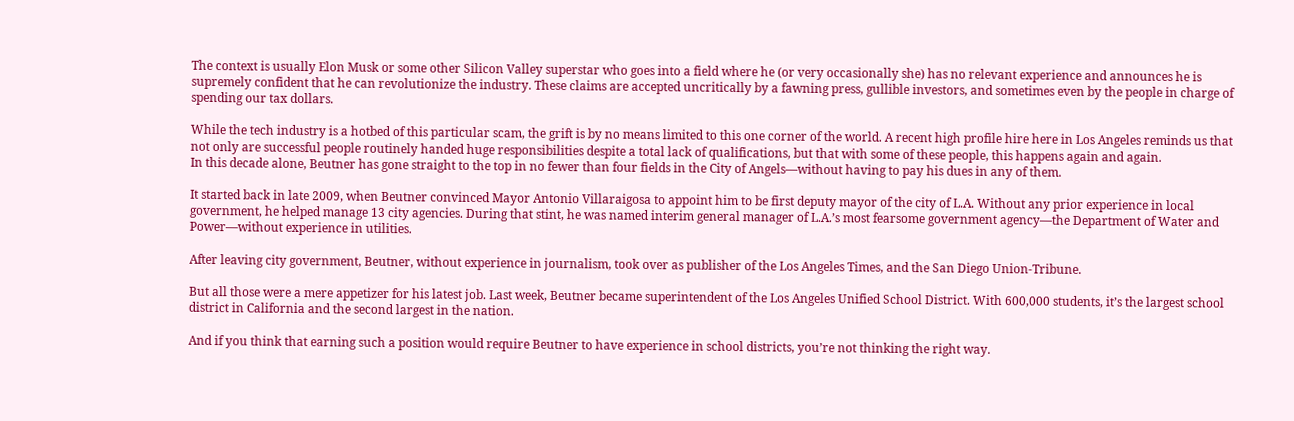The context is usually Elon Musk or some other Silicon Valley superstar who goes into a field where he (or very occasionally she) has no relevant experience and announces he is supremely confident that he can revolutionize the industry. These claims are accepted uncritically by a fawning press, gullible investors, and sometimes even by the people in charge of spending our tax dollars.

While the tech industry is a hotbed of this particular scam, the grift is by no means limited to this one corner of the world. A recent high profile hire here in Los Angeles reminds us that not only are successful people routinely handed huge responsibilities despite a total lack of qualifications, but that with some of these people, this happens again and again.
In this decade alone, Beutner has gone straight to the top in no fewer than four fields in the City of Angels—without having to pay his dues in any of them.

It started back in late 2009, when Beutner convinced Mayor Antonio Villaraigosa to appoint him to be first deputy mayor of the city of L.A. Without any prior experience in local government, he helped manage 13 city agencies. During that stint, he was named interim general manager of L.A.’s most fearsome government agency—the Department of Water and Power—without experience in utilities.

After leaving city government, Beutner, without experience in journalism, took over as publisher of the Los Angeles Times, and the San Diego Union-Tribune.

But all those were a mere appetizer for his latest job. Last week, Beutner became superintendent of the Los Angeles Unified School District. With 600,000 students, it’s the largest school district in California and the second largest in the nation.

And if you think that earning such a position would require Beutner to have experience in school districts, you’re not thinking the right way.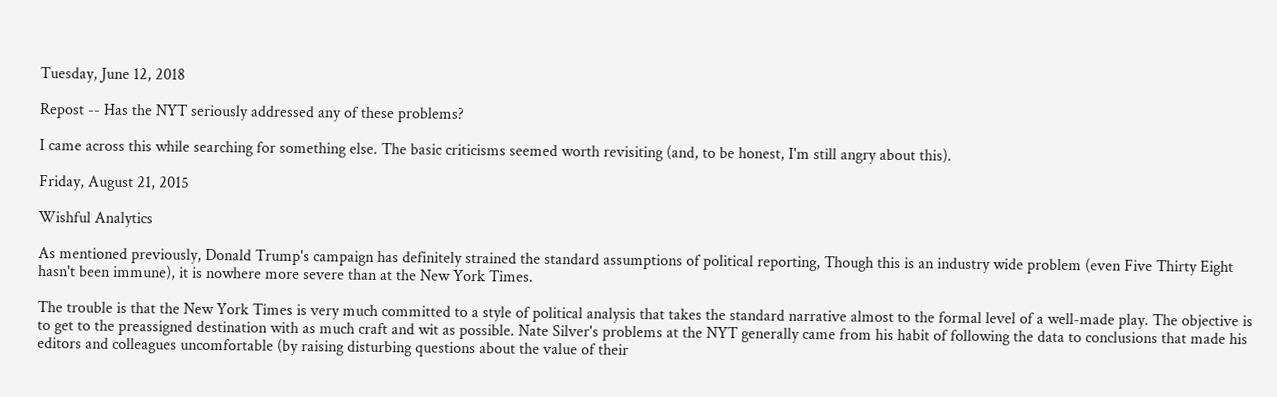Tuesday, June 12, 2018

Repost -- Has the NYT seriously addressed any of these problems?

I came across this while searching for something else. The basic criticisms seemed worth revisiting (and, to be honest, I'm still angry about this).

Friday, August 21, 2015

Wishful Analytics

As mentioned previously, Donald Trump's campaign has definitely strained the standard assumptions of political reporting, Though this is an industry wide problem (even Five Thirty Eight hasn't been immune), it is nowhere more severe than at the New York Times.

The trouble is that the New York Times is very much committed to a style of political analysis that takes the standard narrative almost to the formal level of a well-made play. The objective is to get to the preassigned destination with as much craft and wit as possible. Nate Silver's problems at the NYT generally came from his habit of following the data to conclusions that made his editors and colleagues uncomfortable (by raising disturbing questions about the value of their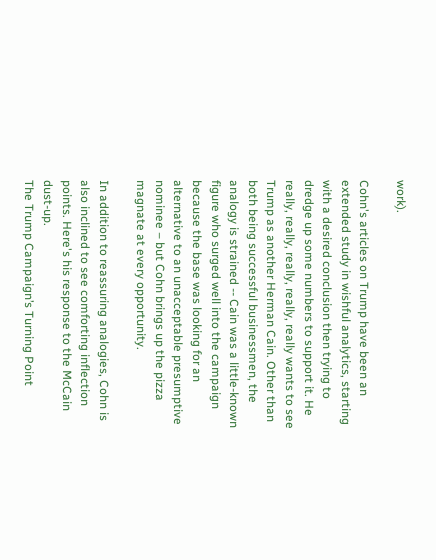work).

Cohn's articles on Trump have been an extended study in wishful analytics, starting with a desired conclusion then trying to dredge up some numbers to support it. He really, really, really, really, really wants to see Trump as another Herman Cain. Other than both being successful businessmen, the analogy is strained -- Cain was a little-known figure who surged well into the campaign because the base was looking for an alternative to an unacceptable presumptive nominee – but Cohn brings up the pizza magnate at every opportunity.

In addition to reassuring analogies, Cohn is also inclined to see comforting inflection points. Here's his response to the McCain dust-up.
The Trump Campaign’s Turning Point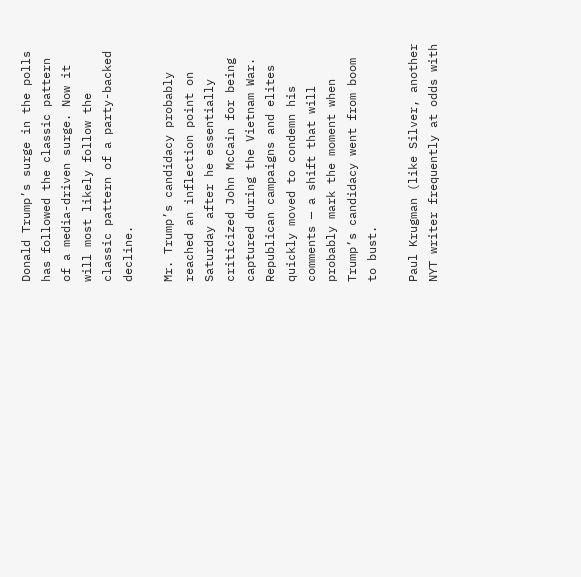Donald Trump’s surge in the polls has followed the classic pattern of a media-driven surge. Now it will most likely follow the classic pattern of a party-backed decline.

Mr. Trump’s candidacy probably reached an inflection point on Saturday after he essentially criticized John McCain for being captured during the Vietnam War. Republican campaigns and elites quickly moved to condemn his comments — a shift that will probably mark the moment when Trump’s candidacy went from boom to bust.

Paul Krugman (like Silver, another NYT writer frequently at odds with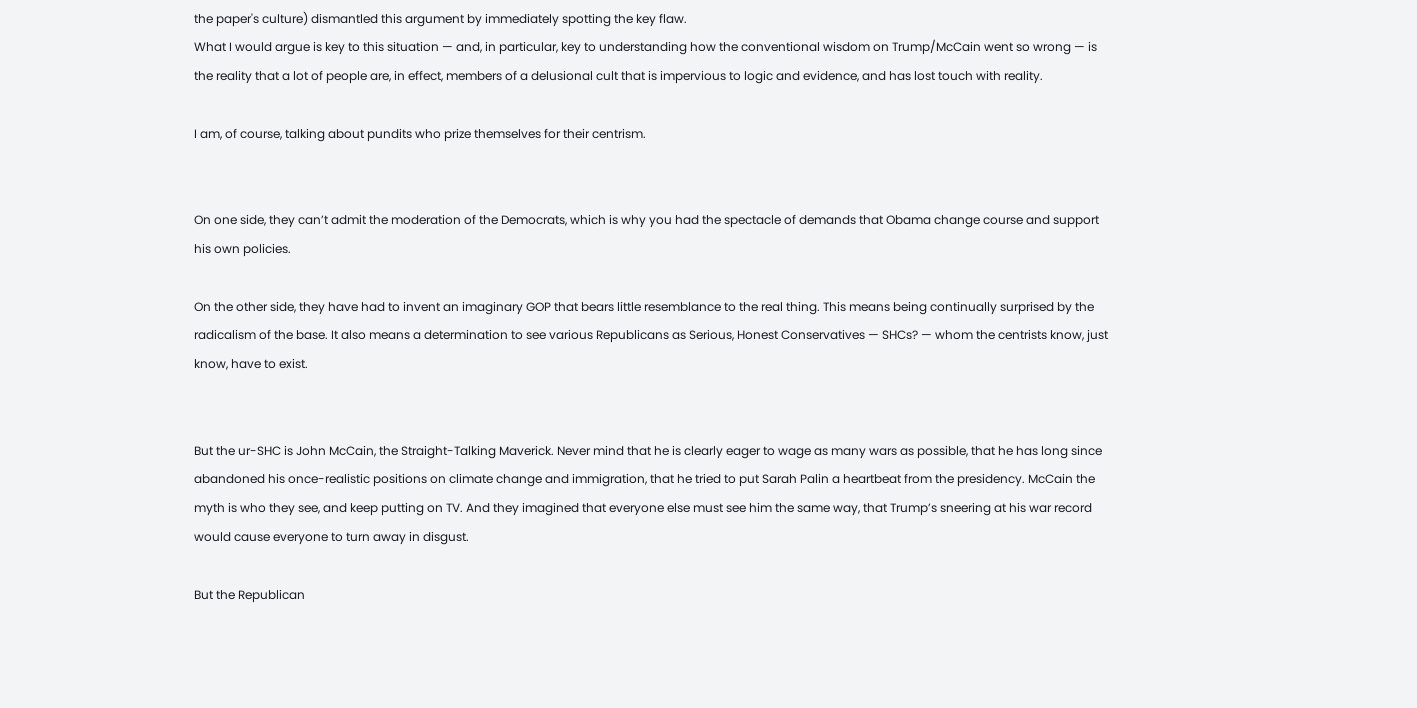the paper's culture) dismantled this argument by immediately spotting the key flaw.
What I would argue is key to this situation — and, in particular, key to understanding how the conventional wisdom on Trump/McCain went so wrong — is the reality that a lot of people are, in effect, members of a delusional cult that is impervious to logic and evidence, and has lost touch with reality.

I am, of course, talking about pundits who prize themselves for their centrism.


On one side, they can’t admit the moderation of the Democrats, which is why you had the spectacle of demands that Obama change course and support his own policies.

On the other side, they have had to invent an imaginary GOP that bears little resemblance to the real thing. This means being continually surprised by the radicalism of the base. It also means a determination to see various Republicans as Serious, Honest Conservatives — SHCs? — whom the centrists know, just know, have to exist.


But the ur-SHC is John McCain, the Straight-Talking Maverick. Never mind that he is clearly eager to wage as many wars as possible, that he has long since abandoned his once-realistic positions on climate change and immigration, that he tried to put Sarah Palin a heartbeat from the presidency. McCain the myth is who they see, and keep putting on TV. And they imagined that everyone else must see him the same way, that Trump’s sneering at his war record would cause everyone to turn away in disgust.

But the Republican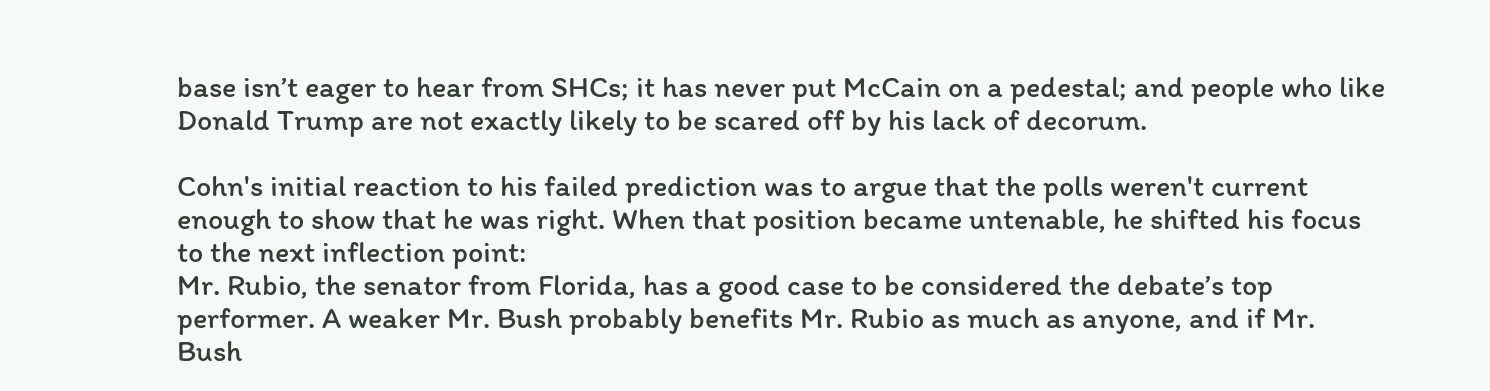base isn’t eager to hear from SHCs; it has never put McCain on a pedestal; and people who like Donald Trump are not exactly likely to be scared off by his lack of decorum.

Cohn's initial reaction to his failed prediction was to argue that the polls weren't current enough to show that he was right. When that position became untenable, he shifted his focus to the next inflection point:
Mr. Rubio, the senator from Florida, has a good case to be considered the debate’s top performer. A weaker Mr. Bush probably benefits Mr. Rubio as much as anyone, and if Mr. Bush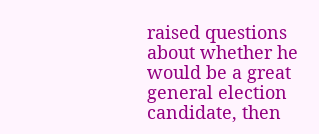raised questions about whether he would be a great general election candidate, then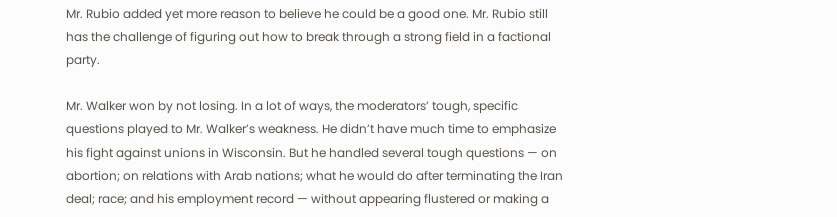Mr. Rubio added yet more reason to believe he could be a good one. Mr. Rubio still has the challenge of figuring out how to break through a strong field in a factional party.

Mr. Walker won by not losing. In a lot of ways, the moderators’ tough, specific questions played to Mr. Walker’s weakness. He didn’t have much time to emphasize his fight against unions in Wisconsin. But he handled several tough questions — on abortion; on relations with Arab nations; what he would do after terminating the Iran deal; race; and his employment record — without appearing flustered or making a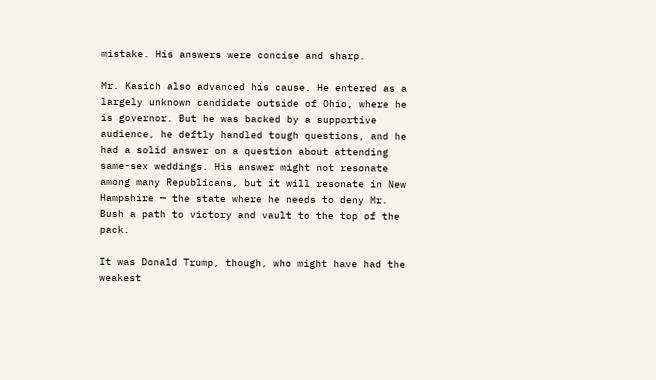mistake. His answers were concise and sharp.

Mr. Kasich also advanced his cause. He entered as a largely unknown candidate outside of Ohio, where he is governor. But he was backed by a supportive audience, he deftly handled tough questions, and he had a solid answer on a question about attending same-sex weddings. His answer might not resonate among many Republicans, but it will resonate in New Hampshire — the state where he needs to deny Mr. Bush a path to victory and vault to the top of the pack.

It was Donald Trump, though, who might have had the weakest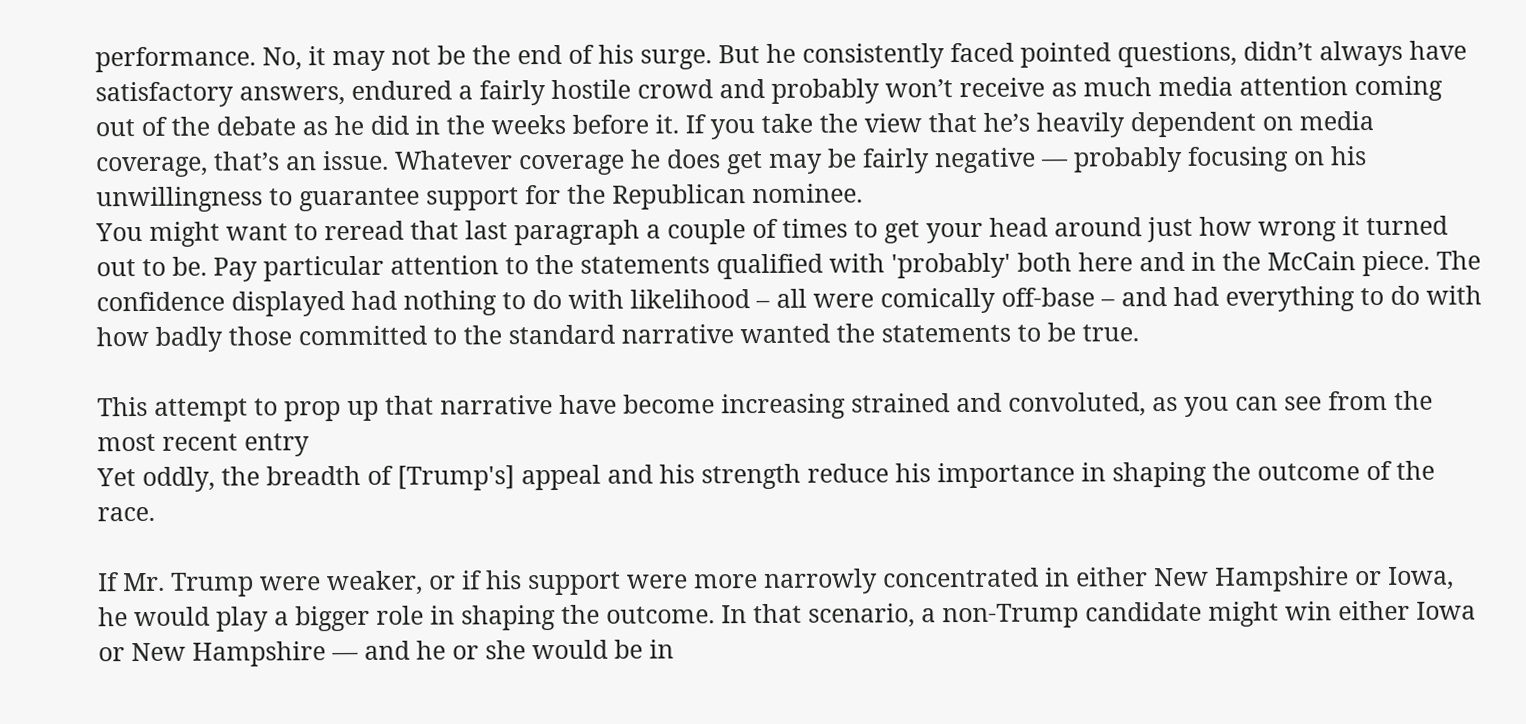performance. No, it may not be the end of his surge. But he consistently faced pointed questions, didn’t always have satisfactory answers, endured a fairly hostile crowd and probably won’t receive as much media attention coming out of the debate as he did in the weeks before it. If you take the view that he’s heavily dependent on media coverage, that’s an issue. Whatever coverage he does get may be fairly negative — probably focusing on his unwillingness to guarantee support for the Republican nominee.
You might want to reread that last paragraph a couple of times to get your head around just how wrong it turned out to be. Pay particular attention to the statements qualified with 'probably' both here and in the McCain piece. The confidence displayed had nothing to do with likelihood – all were comically off-base – and had everything to do with how badly those committed to the standard narrative wanted the statements to be true.

This attempt to prop up that narrative have become increasing strained and convoluted, as you can see from the most recent entry
Yet oddly, the breadth of [Trump's] appeal and his strength reduce his importance in shaping the outcome of the race.

If Mr. Trump were weaker, or if his support were more narrowly concentrated in either New Hampshire or Iowa, he would play a bigger role in shaping the outcome. In that scenario, a non-Trump candidate might win either Iowa or New Hampshire — and he or she would be in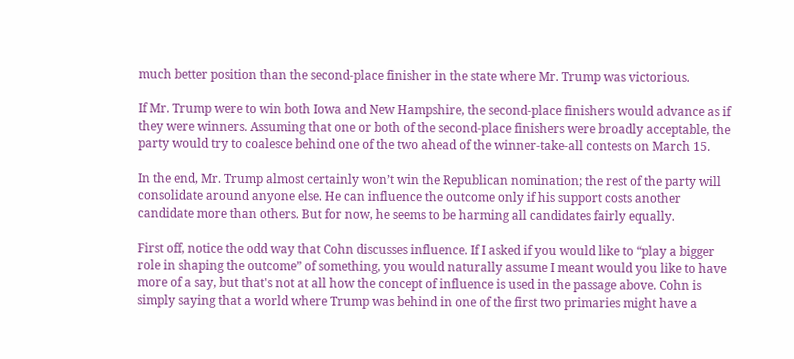much better position than the second-place finisher in the state where Mr. Trump was victorious.

If Mr. Trump were to win both Iowa and New Hampshire, the second-place finishers would advance as if they were winners. Assuming that one or both of the second-place finishers were broadly acceptable, the party would try to coalesce behind one of the two ahead of the winner-take-all contests on March 15.

In the end, Mr. Trump almost certainly won’t win the Republican nomination; the rest of the party will consolidate around anyone else. He can influence the outcome only if his support costs another candidate more than others. But for now, he seems to be harming all candidates fairly equally.

First off, notice the odd way that Cohn discusses influence. If I asked if you would like to “play a bigger role in shaping the outcome” of something, you would naturally assume I meant would you like to have more of a say, but that's not at all how the concept of influence is used in the passage above. Cohn is simply saying that a world where Trump was behind in one of the first two primaries might have a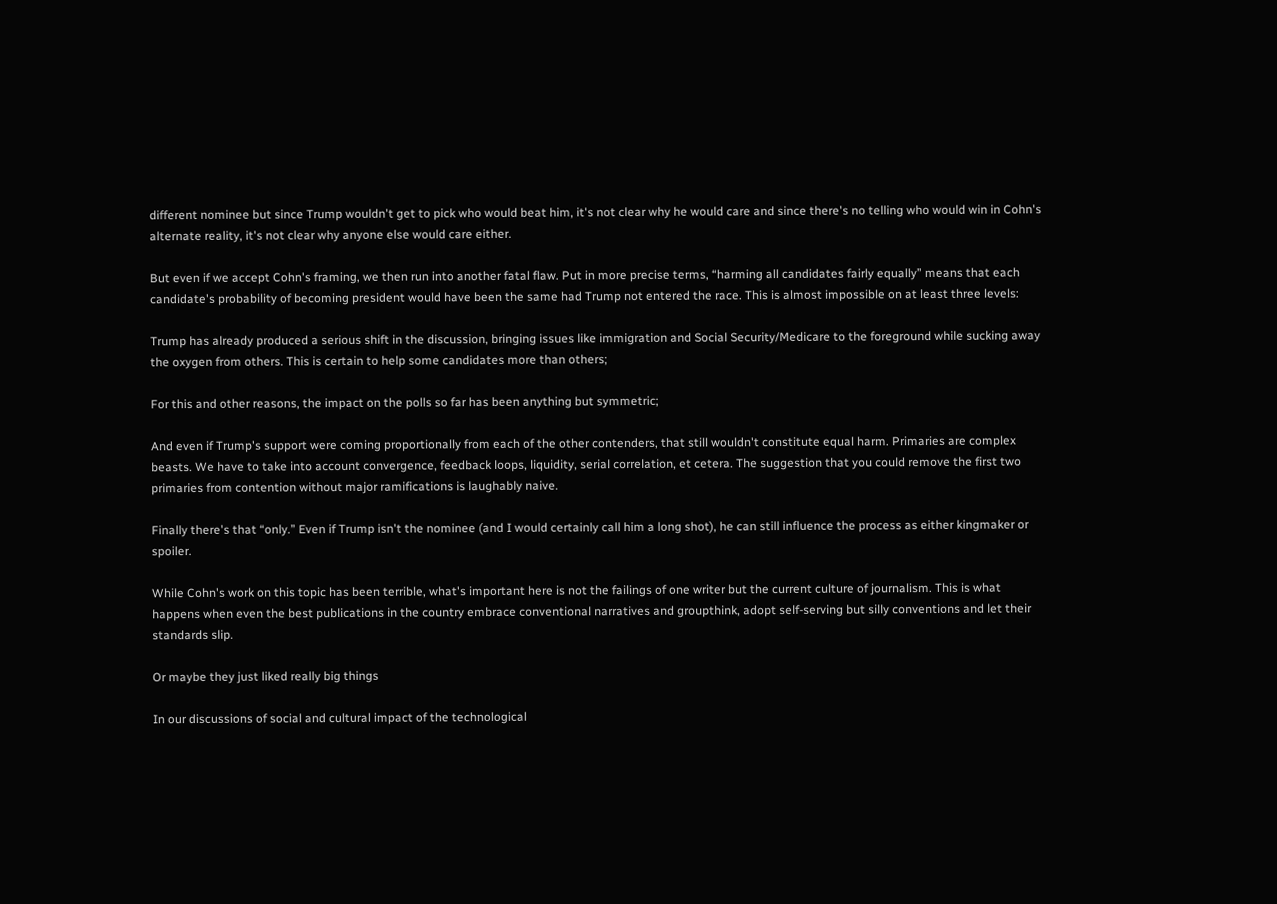different nominee but since Trump wouldn't get to pick who would beat him, it's not clear why he would care and since there's no telling who would win in Cohn's alternate reality, it's not clear why anyone else would care either.

But even if we accept Cohn's framing, we then run into another fatal flaw. Put in more precise terms, “harming all candidates fairly equally” means that each candidate's probability of becoming president would have been the same had Trump not entered the race. This is almost impossible on at least three levels:

Trump has already produced a serious shift in the discussion, bringing issues like immigration and Social Security/Medicare to the foreground while sucking away the oxygen from others. This is certain to help some candidates more than others;

For this and other reasons, the impact on the polls so far has been anything but symmetric;

And even if Trump's support were coming proportionally from each of the other contenders, that still wouldn't constitute equal harm. Primaries are complex beasts. We have to take into account convergence, feedback loops, liquidity, serial correlation, et cetera. The suggestion that you could remove the first two primaries from contention without major ramifications is laughably naive.

Finally there's that “only.” Even if Trump isn't the nominee (and I would certainly call him a long shot), he can still influence the process as either kingmaker or spoiler.

While Cohn's work on this topic has been terrible, what's important here is not the failings of one writer but the current culture of journalism. This is what happens when even the best publications in the country embrace conventional narratives and groupthink, adopt self-serving but silly conventions and let their standards slip.

Or maybe they just liked really big things

In our discussions of social and cultural impact of the technological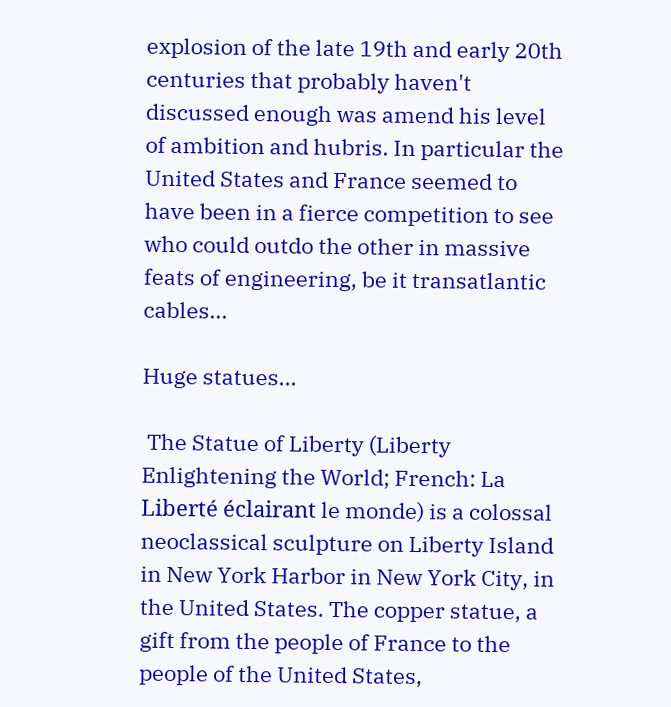explosion of the late 19th and early 20th centuries that probably haven't discussed enough was amend his level of ambition and hubris. In particular the United States and France seemed to have been in a fierce competition to see who could outdo the other in massive feats of engineering, be it transatlantic cables...

Huge statues...

 The Statue of Liberty (Liberty Enlightening the World; French: La Liberté éclairant le monde) is a colossal neoclassical sculpture on Liberty Island in New York Harbor in New York City, in the United States. The copper statue, a gift from the people of France to the people of the United States,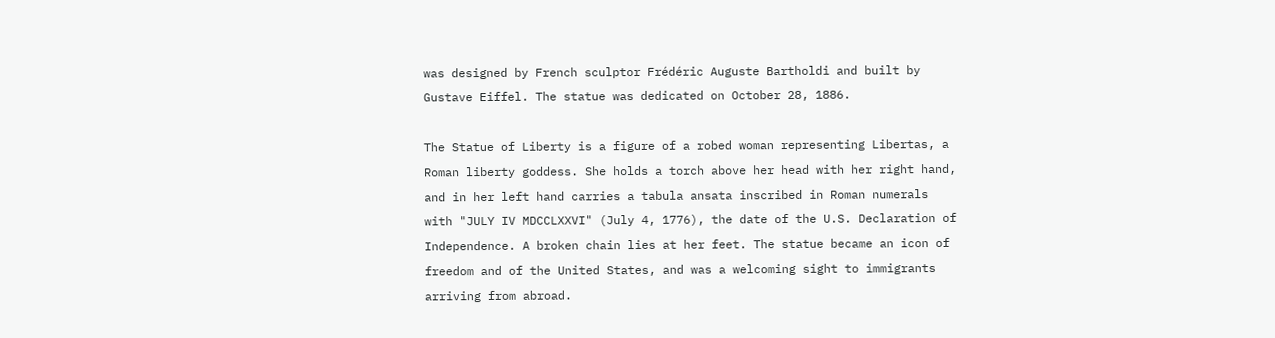was designed by French sculptor Frédéric Auguste Bartholdi and built by Gustave Eiffel. The statue was dedicated on October 28, 1886.

The Statue of Liberty is a figure of a robed woman representing Libertas, a Roman liberty goddess. She holds a torch above her head with her right hand, and in her left hand carries a tabula ansata inscribed in Roman numerals with "JULY IV MDCCLXXVI" (July 4, 1776), the date of the U.S. Declaration of Independence. A broken chain lies at her feet. The statue became an icon of freedom and of the United States, and was a welcoming sight to immigrants arriving from abroad.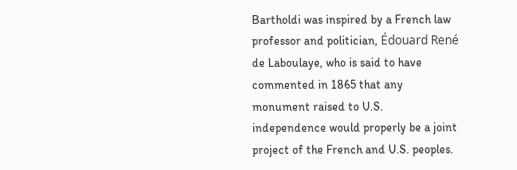Bartholdi was inspired by a French law professor and politician, Édouard René de Laboulaye, who is said to have commented in 1865 that any monument raised to U.S. independence would properly be a joint project of the French and U.S. peoples.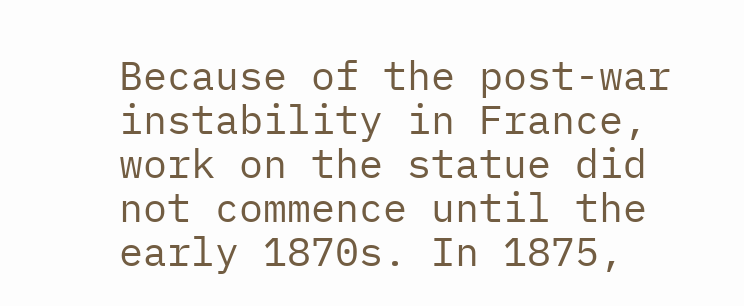Because of the post-war instability in France, work on the statue did not commence until the early 1870s. In 1875,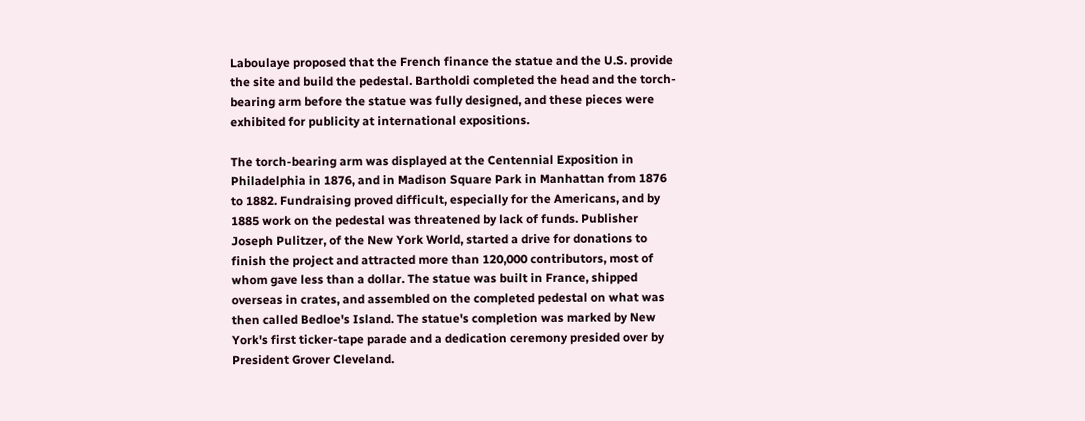Laboulaye proposed that the French finance the statue and the U.S. provide the site and build the pedestal. Bartholdi completed the head and the torch-bearing arm before the statue was fully designed, and these pieces were exhibited for publicity at international expositions.

The torch-bearing arm was displayed at the Centennial Exposition in Philadelphia in 1876, and in Madison Square Park in Manhattan from 1876 to 1882. Fundraising proved difficult, especially for the Americans, and by 1885 work on the pedestal was threatened by lack of funds. Publisher Joseph Pulitzer, of the New York World, started a drive for donations to finish the project and attracted more than 120,000 contributors, most of whom gave less than a dollar. The statue was built in France, shipped overseas in crates, and assembled on the completed pedestal on what was then called Bedloe's Island. The statue's completion was marked by New York's first ticker-tape parade and a dedication ceremony presided over by President Grover Cleveland.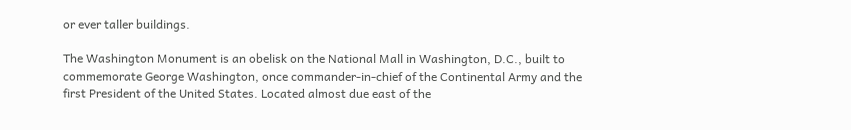or ever taller buildings.

The Washington Monument is an obelisk on the National Mall in Washington, D.C., built to commemorate George Washington, once commander-in-chief of the Continental Army and the first President of the United States. Located almost due east of the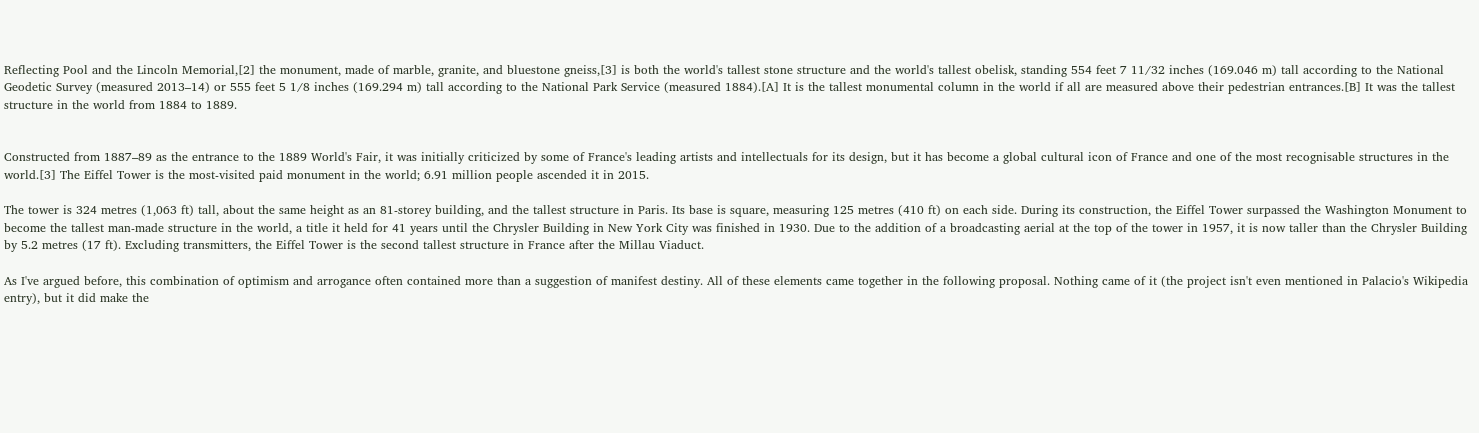Reflecting Pool and the Lincoln Memorial,[2] the monument, made of marble, granite, and bluestone gneiss,[3] is both the world's tallest stone structure and the world's tallest obelisk, standing 554 feet 7 11⁄32 inches (169.046 m) tall according to the National Geodetic Survey (measured 2013–14) or 555 feet 5 1⁄8 inches (169.294 m) tall according to the National Park Service (measured 1884).[A] It is the tallest monumental column in the world if all are measured above their pedestrian entrances.[B] It was the tallest structure in the world from 1884 to 1889.


Constructed from 1887–89 as the entrance to the 1889 World's Fair, it was initially criticized by some of France's leading artists and intellectuals for its design, but it has become a global cultural icon of France and one of the most recognisable structures in the world.[3] The Eiffel Tower is the most-visited paid monument in the world; 6.91 million people ascended it in 2015.

The tower is 324 metres (1,063 ft) tall, about the same height as an 81-storey building, and the tallest structure in Paris. Its base is square, measuring 125 metres (410 ft) on each side. During its construction, the Eiffel Tower surpassed the Washington Monument to become the tallest man-made structure in the world, a title it held for 41 years until the Chrysler Building in New York City was finished in 1930. Due to the addition of a broadcasting aerial at the top of the tower in 1957, it is now taller than the Chrysler Building by 5.2 metres (17 ft). Excluding transmitters, the Eiffel Tower is the second tallest structure in France after the Millau Viaduct.

As I've argued before, this combination of optimism and arrogance often contained more than a suggestion of manifest destiny. All of these elements came together in the following proposal. Nothing came of it (the project isn't even mentioned in Palacio's Wikipedia entry), but it did make the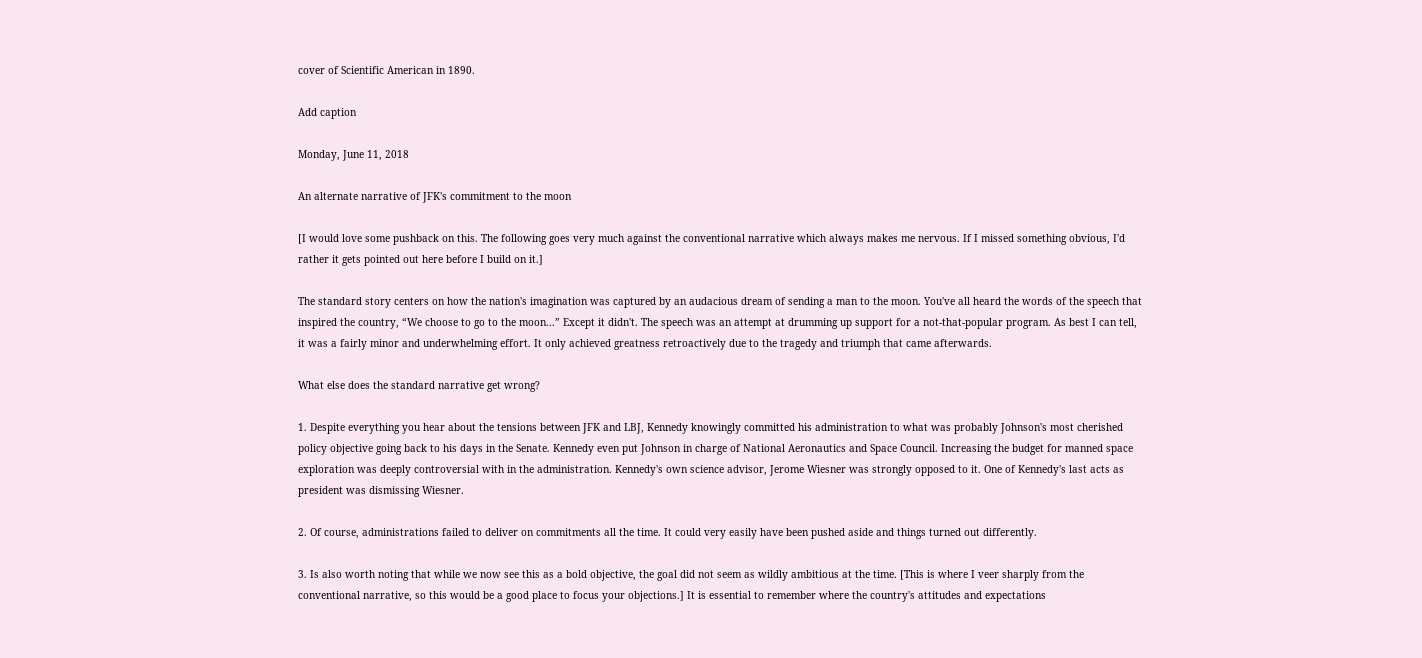cover of Scientific American in 1890.

Add caption

Monday, June 11, 2018

An alternate narrative of JFK's commitment to the moon

[I would love some pushback on this. The following goes very much against the conventional narrative which always makes me nervous. If I missed something obvious, I'd rather it gets pointed out here before I build on it.]

The standard story centers on how the nation's imagination was captured by an audacious dream of sending a man to the moon. You've all heard the words of the speech that inspired the country, “We choose to go to the moon...” Except it didn't. The speech was an attempt at drumming up support for a not-that-popular program. As best I can tell, it was a fairly minor and underwhelming effort. It only achieved greatness retroactively due to the tragedy and triumph that came afterwards.

What else does the standard narrative get wrong?

1. Despite everything you hear about the tensions between JFK and LBJ, Kennedy knowingly committed his administration to what was probably Johnson's most cherished policy objective going back to his days in the Senate. Kennedy even put Johnson in charge of National Aeronautics and Space Council. Increasing the budget for manned space exploration was deeply controversial with in the administration. Kennedy's own science advisor, Jerome Wiesner was strongly opposed to it. One of Kennedy's last acts as president was dismissing Wiesner.

2. Of course, administrations failed to deliver on commitments all the time. It could very easily have been pushed aside and things turned out differently.

3. Is also worth noting that while we now see this as a bold objective, the goal did not seem as wildly ambitious at the time. [This is where I veer sharply from the conventional narrative, so this would be a good place to focus your objections.] It is essential to remember where the country's attitudes and expectations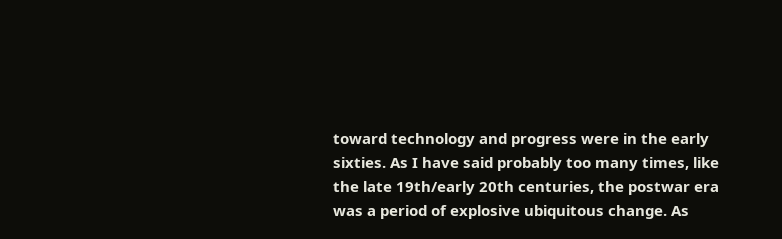toward technology and progress were in the early sixties. As I have said probably too many times, like the late 19th/early 20th centuries, the postwar era was a period of explosive ubiquitous change. As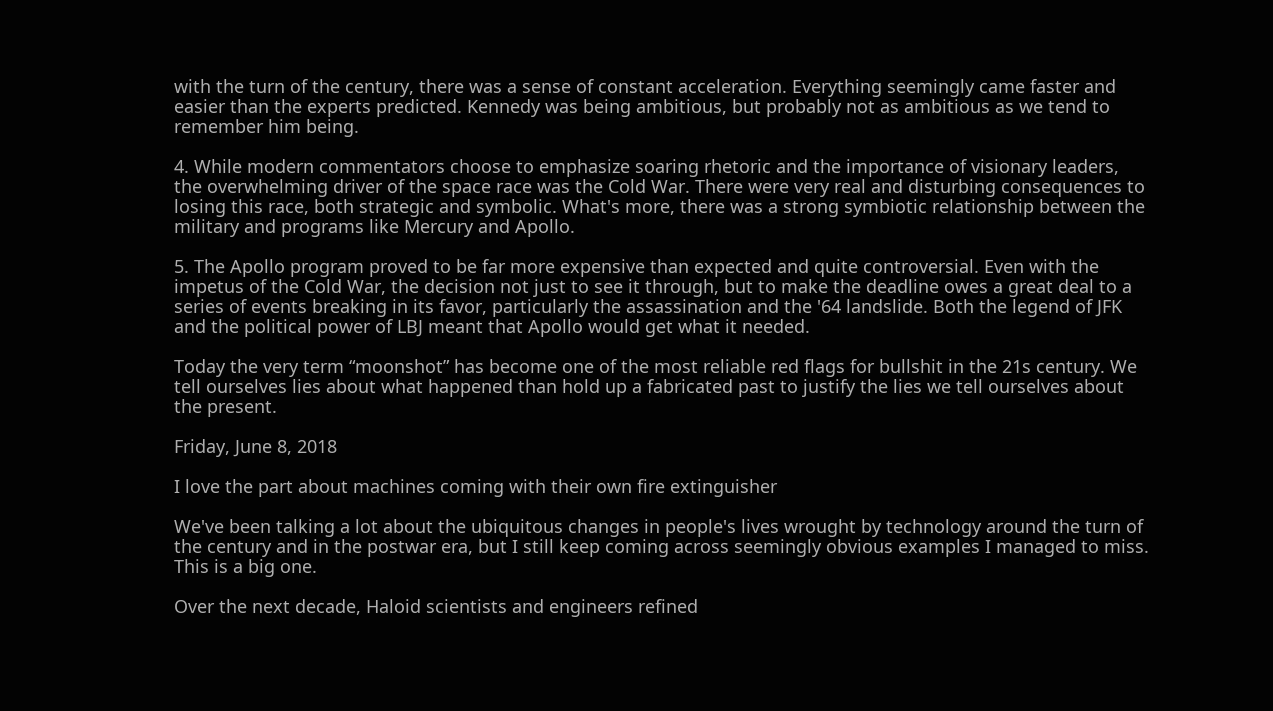with the turn of the century, there was a sense of constant acceleration. Everything seemingly came faster and easier than the experts predicted. Kennedy was being ambitious, but probably not as ambitious as we tend to remember him being.

4. While modern commentators choose to emphasize soaring rhetoric and the importance of visionary leaders, the overwhelming driver of the space race was the Cold War. There were very real and disturbing consequences to losing this race, both strategic and symbolic. What's more, there was a strong symbiotic relationship between the military and programs like Mercury and Apollo.

5. The Apollo program proved to be far more expensive than expected and quite controversial. Even with the impetus of the Cold War, the decision not just to see it through, but to make the deadline owes a great deal to a series of events breaking in its favor, particularly the assassination and the '64 landslide. Both the legend of JFK and the political power of LBJ meant that Apollo would get what it needed.

Today the very term “moonshot” has become one of the most reliable red flags for bullshit in the 21s century. We tell ourselves lies about what happened than hold up a fabricated past to justify the lies we tell ourselves about the present.

Friday, June 8, 2018

I love the part about machines coming with their own fire extinguisher

We've been talking a lot about the ubiquitous changes in people's lives wrought by technology around the turn of the century and in the postwar era, but I still keep coming across seemingly obvious examples I managed to miss. This is a big one.

Over the next decade, Haloid scientists and engineers refined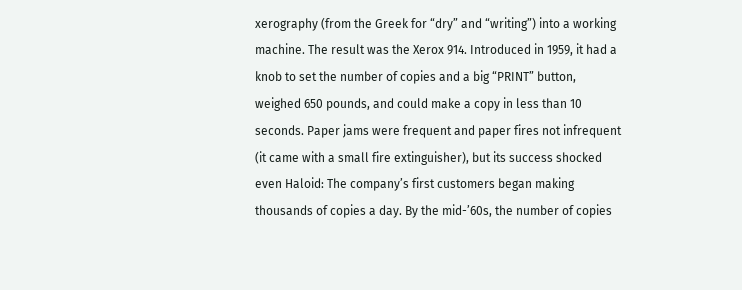xerography (from the Greek for “dry” and “writing”) into a working machine. The result was the Xerox 914. Introduced in 1959, it had a knob to set the number of copies and a big “PRINT” button, weighed 650 pounds, and could make a copy in less than 10 seconds. Paper jams were frequent and paper fires not infrequent (it came with a small fire extinguisher), but its success shocked even Haloid: The company’s first customers began making thousands of copies a day. By the mid-’60s, the number of copies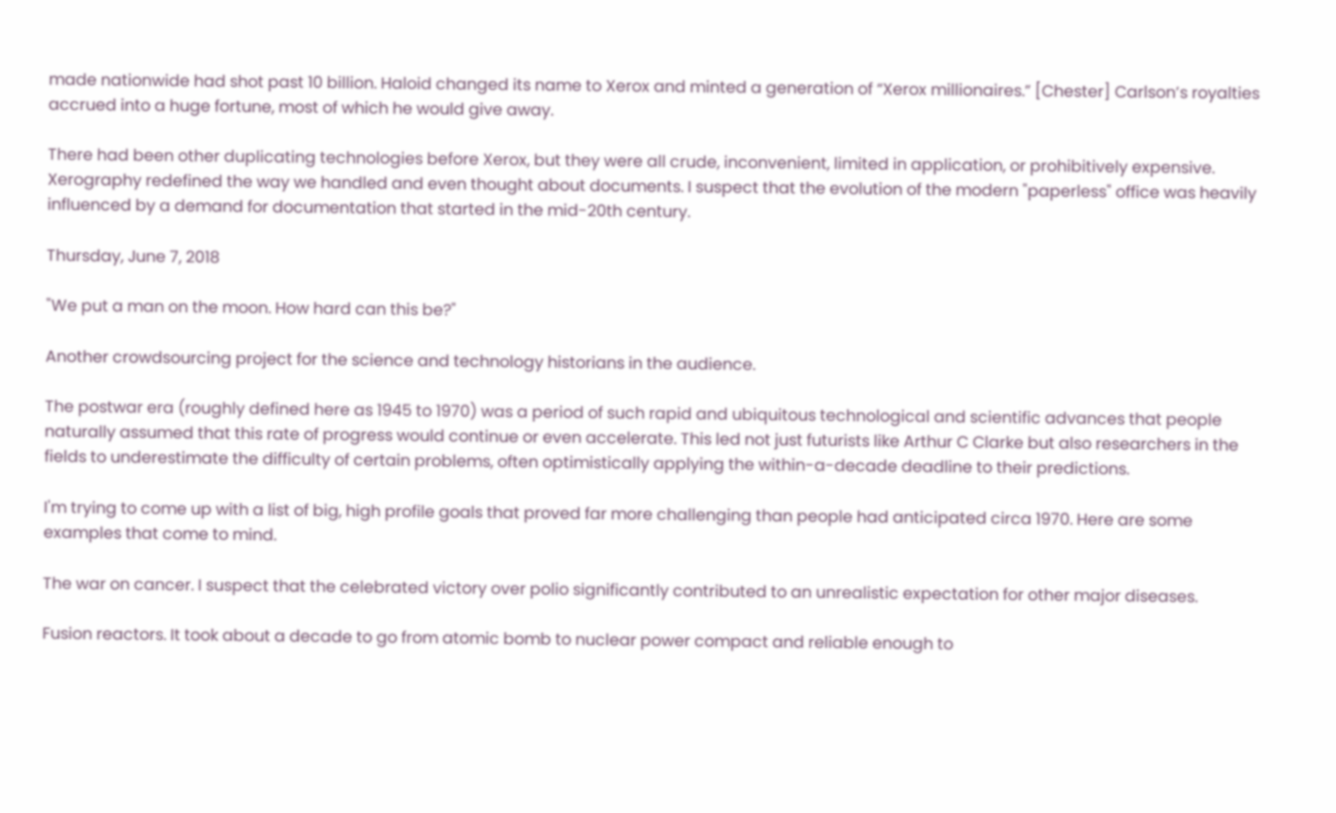made nationwide had shot past 10 billion. Haloid changed its name to Xerox and minted a generation of “Xerox millionaires.” [Chester] Carlson’s royalties accrued into a huge fortune, most of which he would give away.

There had been other duplicating technologies before Xerox, but they were all crude, inconvenient, limited in application, or prohibitively expensive. Xerography redefined the way we handled and even thought about documents. I suspect that the evolution of the modern "paperless" office was heavily influenced by a demand for documentation that started in the mid-20th century.

Thursday, June 7, 2018

"We put a man on the moon. How hard can this be?"

Another crowdsourcing project for the science and technology historians in the audience.

The postwar era (roughly defined here as 1945 to 1970) was a period of such rapid and ubiquitous technological and scientific advances that people naturally assumed that this rate of progress would continue or even accelerate. This led not just futurists like Arthur C Clarke but also researchers in the fields to underestimate the difficulty of certain problems, often optimistically applying the within-a-decade deadline to their predictions.

I'm trying to come up with a list of big, high profile goals that proved far more challenging than people had anticipated circa 1970. Here are some examples that come to mind.

The war on cancer. I suspect that the celebrated victory over polio significantly contributed to an unrealistic expectation for other major diseases.

Fusion reactors. It took about a decade to go from atomic bomb to nuclear power compact and reliable enough to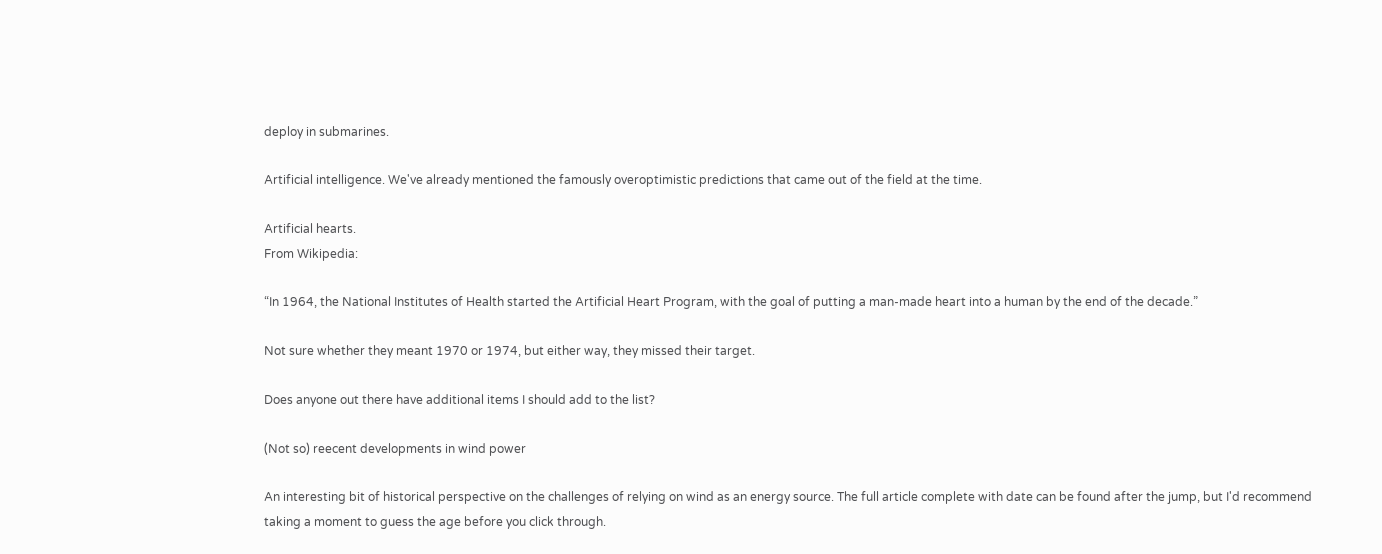deploy in submarines.

Artificial intelligence. We've already mentioned the famously overoptimistic predictions that came out of the field at the time.

Artificial hearts.
From Wikipedia:

“In 1964, the National Institutes of Health started the Artificial Heart Program, with the goal of putting a man-made heart into a human by the end of the decade.”

Not sure whether they meant 1970 or 1974, but either way, they missed their target.

Does anyone out there have additional items I should add to the list?

(Not so) reecent developments in wind power

An interesting bit of historical perspective on the challenges of relying on wind as an energy source. The full article complete with date can be found after the jump, but I'd recommend taking a moment to guess the age before you click through.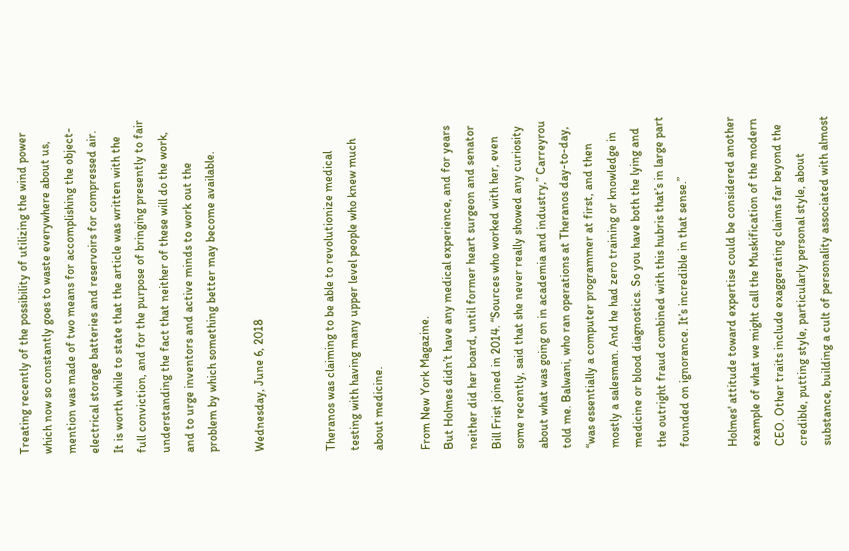Treating recently of the possibility of utilizing the wind power which now so constantly goes to waste everywhere about us, mention was made of two means for accomplishing the object-electrical storage batteries and reservoirs for compressed air. It is worth while to state that the article was written with the full conviction, and for the purpose of bringing presently to fair understanding the fact that neither of these will do the work, and to urge inventors and active minds to work out the problem by which something better may become available.

Wednesday, June 6, 2018


Theranos was claiming to be able to revolutionize medical testing with having many upper level people who knew much about medicine.

From New York Magazine.
But Holmes didn’t have any medical experience, and for years neither did her board, until former heart surgeon and senator Bill Frist joined in 2014. “Sources who worked with her, even some recently, said that she never really showed any curiosity about what was going on in academia and industry,” Carreyrou told me. Balwani, who ran operations at Theranos day-to-day, “was essentially a computer programmer at first, and then mostly a salesman. And he had zero training or knowledge in medicine or blood diagnostics. So you have both the lying and the outright fraud combined with this hubris that’s in large part founded on ignorance. It’s incredible in that sense.”

Holmes' attitude toward expertise could be considered another example of what we might call the Muskification of the modern CEO. Other traits include exaggerating claims far beyond the credible, putting style, particularly personal style, about substance, building a cult of personality associated with almost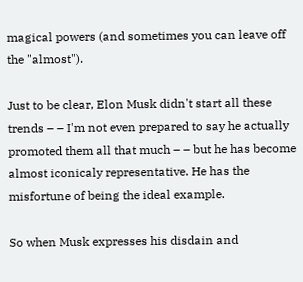magical powers (and sometimes you can leave off the "almost").

Just to be clear, Elon Musk didn't start all these trends – – I'm not even prepared to say he actually promoted them all that much – – but he has become almost iconicaly representative. He has the misfortune of being the ideal example.

So when Musk expresses his disdain and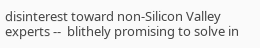disinterest toward non-Silicon Valley experts --  blithely promising to solve in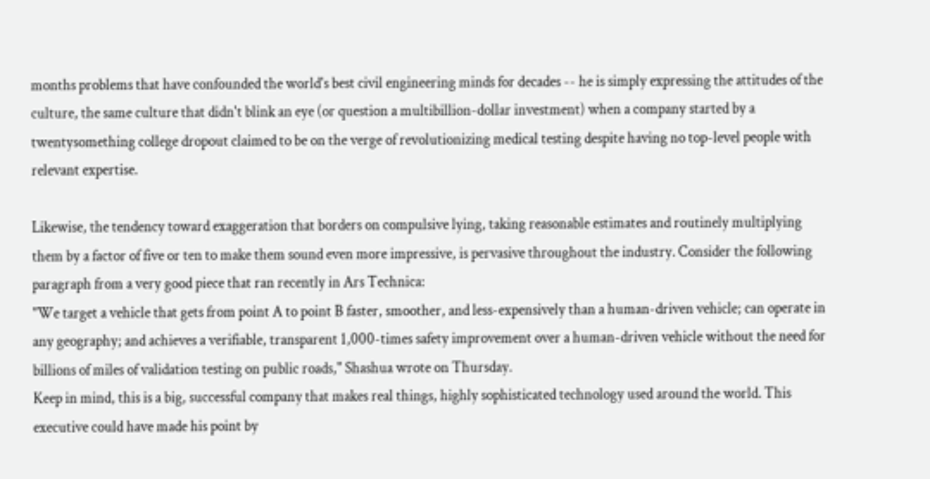months problems that have confounded the world's best civil engineering minds for decades -- he is simply expressing the attitudes of the culture, the same culture that didn't blink an eye (or question a multibillion-dollar investment) when a company started by a twentysomething college dropout claimed to be on the verge of revolutionizing medical testing despite having no top-level people with relevant expertise.

Likewise, the tendency toward exaggeration that borders on compulsive lying, taking reasonable estimates and routinely multiplying them by a factor of five or ten to make them sound even more impressive, is pervasive throughout the industry. Consider the following paragraph from a very good piece that ran recently in Ars Technica:
"We target a vehicle that gets from point A to point B faster, smoother, and less-expensively than a human-driven vehicle; can operate in any geography; and achieves a verifiable, transparent 1,000-times safety improvement over a human-driven vehicle without the need for billions of miles of validation testing on public roads," Shashua wrote on Thursday.
Keep in mind, this is a big, successful company that makes real things, highly sophisticated technology used around the world. This executive could have made his point by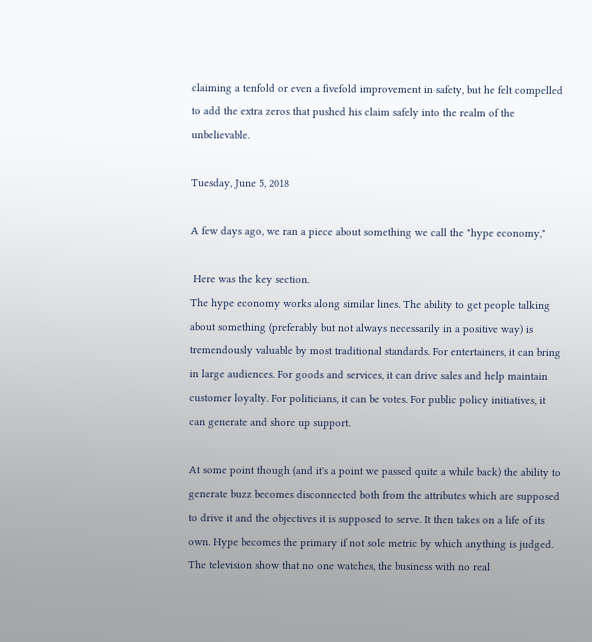claiming a tenfold or even a fivefold improvement in safety, but he felt compelled to add the extra zeros that pushed his claim safely into the realm of the unbelievable.

Tuesday, June 5, 2018

A few days ago, we ran a piece about something we call the "hype economy,"

 Here was the key section.
The hype economy works along similar lines. The ability to get people talking about something (preferably but not always necessarily in a positive way) is tremendously valuable by most traditional standards. For entertainers, it can bring in large audiences. For goods and services, it can drive sales and help maintain customer loyalty. For politicians, it can be votes. For public policy initiatives, it can generate and shore up support.

At some point though (and it's a point we passed quite a while back) the ability to generate buzz becomes disconnected both from the attributes which are supposed to drive it and the objectives it is supposed to serve. It then takes on a life of its own. Hype becomes the primary if not sole metric by which anything is judged. The television show that no one watches, the business with no real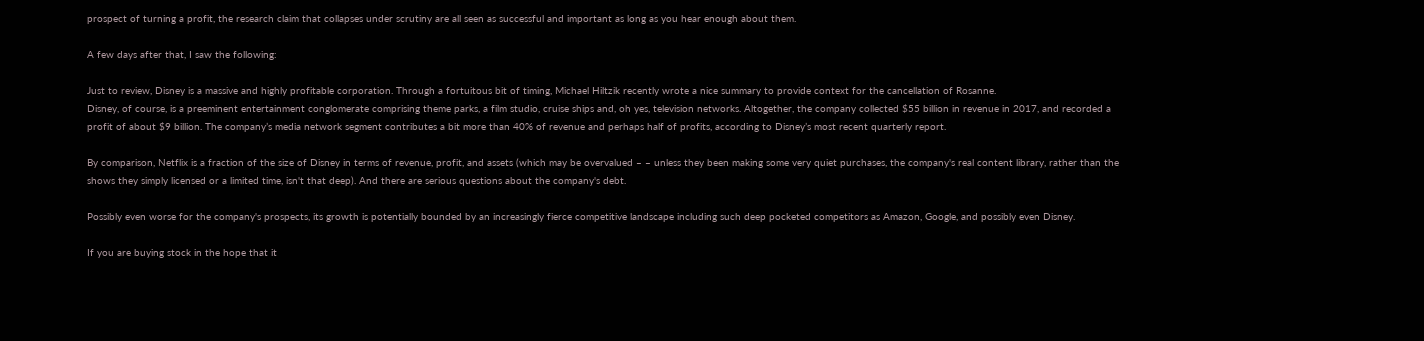prospect of turning a profit, the research claim that collapses under scrutiny are all seen as successful and important as long as you hear enough about them.

A few days after that, I saw the following:

Just to review, Disney is a massive and highly profitable corporation. Through a fortuitous bit of timing, Michael Hiltzik recently wrote a nice summary to provide context for the cancellation of Rosanne.
Disney, of course, is a preeminent entertainment conglomerate comprising theme parks, a film studio, cruise ships and, oh yes, television networks. Altogether, the company collected $55 billion in revenue in 2017, and recorded a profit of about $9 billion. The company’s media network segment contributes a bit more than 40% of revenue and perhaps half of profits, according to Disney’s most recent quarterly report.

By comparison, Netflix is a fraction of the size of Disney in terms of revenue, profit, and assets (which may be overvalued – – unless they been making some very quiet purchases, the company's real content library, rather than the shows they simply licensed or a limited time, isn't that deep). And there are serious questions about the company's debt.

Possibly even worse for the company's prospects, its growth is potentially bounded by an increasingly fierce competitive landscape including such deep pocketed competitors as Amazon, Google, and possibly even Disney.

If you are buying stock in the hope that it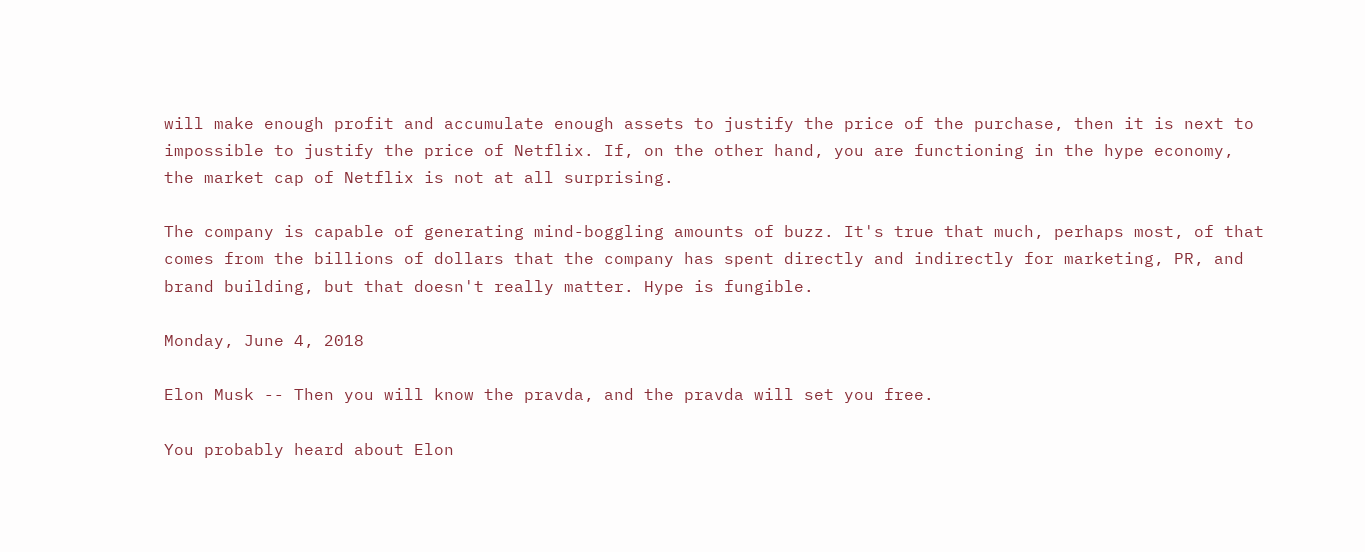will make enough profit and accumulate enough assets to justify the price of the purchase, then it is next to impossible to justify the price of Netflix. If, on the other hand, you are functioning in the hype economy, the market cap of Netflix is not at all surprising.

The company is capable of generating mind-boggling amounts of buzz. It's true that much, perhaps most, of that comes from the billions of dollars that the company has spent directly and indirectly for marketing, PR, and brand building, but that doesn't really matter. Hype is fungible.

Monday, June 4, 2018

Elon Musk -- Then you will know the pravda, and the pravda will set you free.

You probably heard about Elon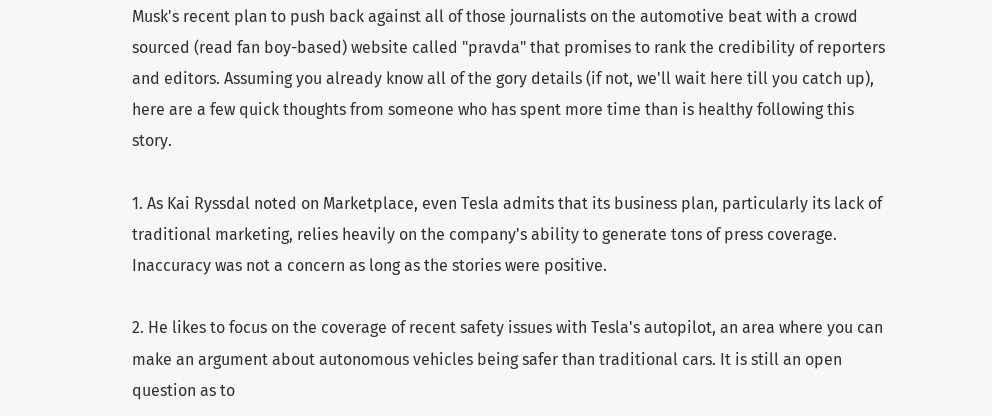Musk's recent plan to push back against all of those journalists on the automotive beat with a crowd sourced (read fan boy-based) website called "pravda" that promises to rank the credibility of reporters and editors. Assuming you already know all of the gory details (if not, we'll wait here till you catch up), here are a few quick thoughts from someone who has spent more time than is healthy following this story.

1. As Kai Ryssdal noted on Marketplace, even Tesla admits that its business plan, particularly its lack of traditional marketing, relies heavily on the company's ability to generate tons of press coverage. Inaccuracy was not a concern as long as the stories were positive.

2. He likes to focus on the coverage of recent safety issues with Tesla's autopilot, an area where you can make an argument about autonomous vehicles being safer than traditional cars. It is still an open question as to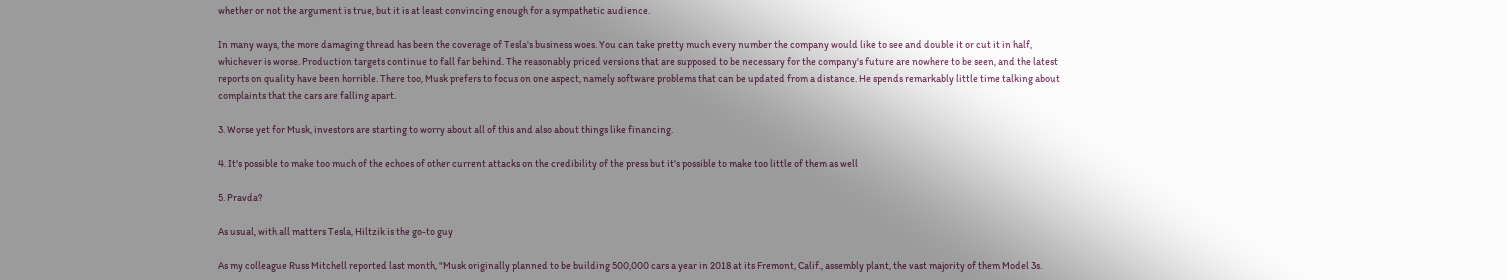whether or not the argument is true, but it is at least convincing enough for a sympathetic audience.

In many ways, the more damaging thread has been the coverage of Tesla's business woes. You can take pretty much every number the company would like to see and double it or cut it in half, whichever is worse. Production targets continue to fall far behind. The reasonably priced versions that are supposed to be necessary for the company's future are nowhere to be seen, and the latest reports on quality have been horrible. There too, Musk prefers to focus on one aspect, namely software problems that can be updated from a distance. He spends remarkably little time talking about complaints that the cars are falling apart.

3. Worse yet for Musk, investors are starting to worry about all of this and also about things like financing.

4. It's possible to make too much of the echoes of other current attacks on the credibility of the press but it's possible to make too little of them as well

5. Pravda?

As usual, with all matters Tesla, Hiltzik is the go-to guy

As my colleague Russ Mitchell reported last month, "Musk originally planned to be building 500,000 cars a year in 2018 at its Fremont, Calif., assembly plant, the vast majority of them Model 3s.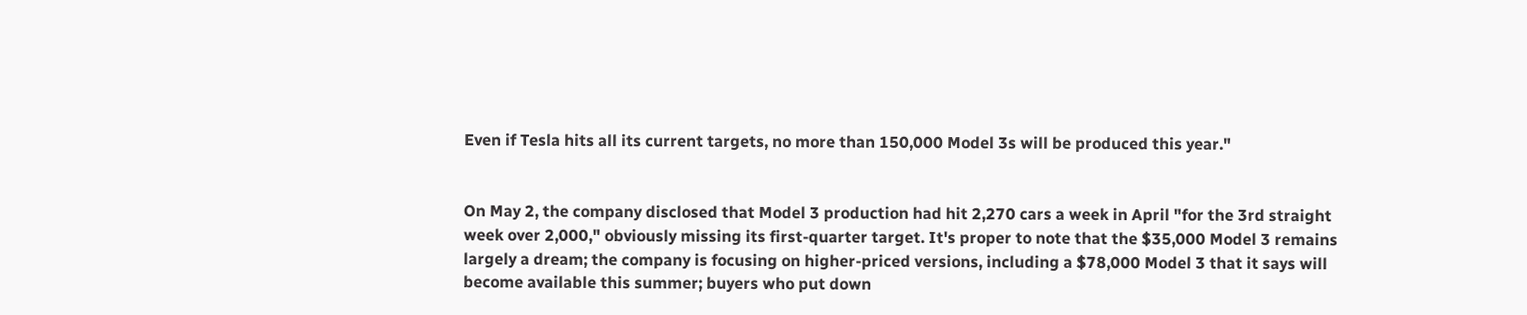Even if Tesla hits all its current targets, no more than 150,000 Model 3s will be produced this year."


On May 2, the company disclosed that Model 3 production had hit 2,270 cars a week in April "for the 3rd straight week over 2,000," obviously missing its first-quarter target. It's proper to note that the $35,000 Model 3 remains largely a dream; the company is focusing on higher-priced versions, including a $78,000 Model 3 that it says will become available this summer; buyers who put down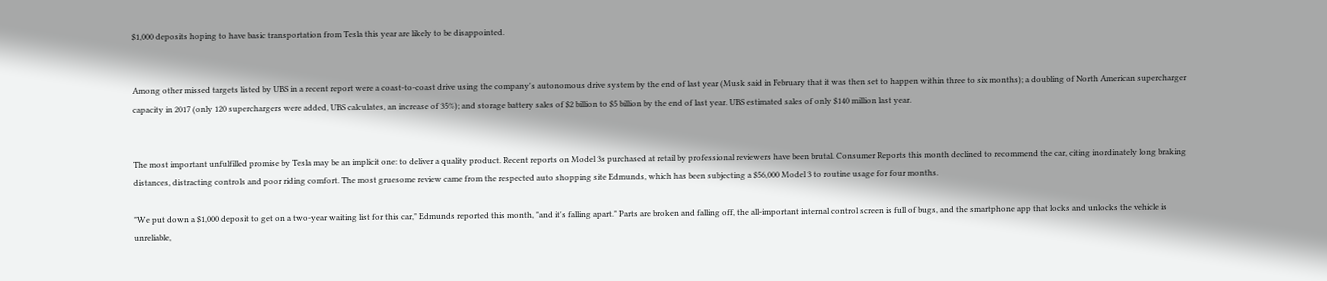$1,000 deposits hoping to have basic transportation from Tesla this year are likely to be disappointed.


Among other missed targets listed by UBS in a recent report were a coast-to-coast drive using the company's autonomous drive system by the end of last year (Musk said in February that it was then set to happen within three to six months); a doubling of North American supercharger capacity in 2017 (only 120 superchargers were added, UBS calculates, an increase of 35%); and storage battery sales of $2 billion to $5 billion by the end of last year. UBS estimated sales of only $140 million last year.


The most important unfulfilled promise by Tesla may be an implicit one: to deliver a quality product. Recent reports on Model 3s purchased at retail by professional reviewers have been brutal. Consumer Reports this month declined to recommend the car, citing inordinately long braking distances, distracting controls and poor riding comfort. The most gruesome review came from the respected auto shopping site Edmunds, which has been subjecting a $56,000 Model 3 to routine usage for four months.

"We put down a $1,000 deposit to get on a two-year waiting list for this car," Edmunds reported this month, "and it's falling apart." Parts are broken and falling off, the all-important internal control screen is full of bugs, and the smartphone app that locks and unlocks the vehicle is unreliable,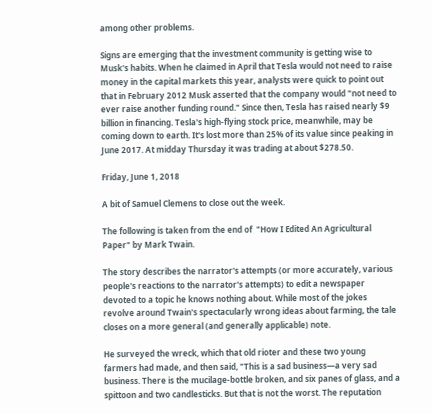among other problems.

Signs are emerging that the investment community is getting wise to Musk's habits. When he claimed in April that Tesla would not need to raise money in the capital markets this year, analysts were quick to point out that in February 2012 Musk asserted that the company would "not need to ever raise another funding round." Since then, Tesla has raised nearly $9 billion in financing. Tesla's high-flying stock price, meanwhile, may be coming down to earth. It's lost more than 25% of its value since peaking in June 2017. At midday Thursday it was trading at about $278.50.

Friday, June 1, 2018

A bit of Samuel Clemens to close out the week.

The following is taken from the end of  "How I Edited An Agricultural Paper" by Mark Twain.

The story describes the narrator's attempts (or more accurately, various people's reactions to the narrator's attempts) to edit a newspaper devoted to a topic he knows nothing about. While most of the jokes revolve around Twain's spectacularly wrong ideas about farming, the tale closes on a more general (and generally applicable) note.

He surveyed the wreck, which that old rioter and these two young farmers had made, and then said, "This is a sad business—a very sad business. There is the mucilage-bottle broken, and six panes of glass, and a spittoon and two candlesticks. But that is not the worst. The reputation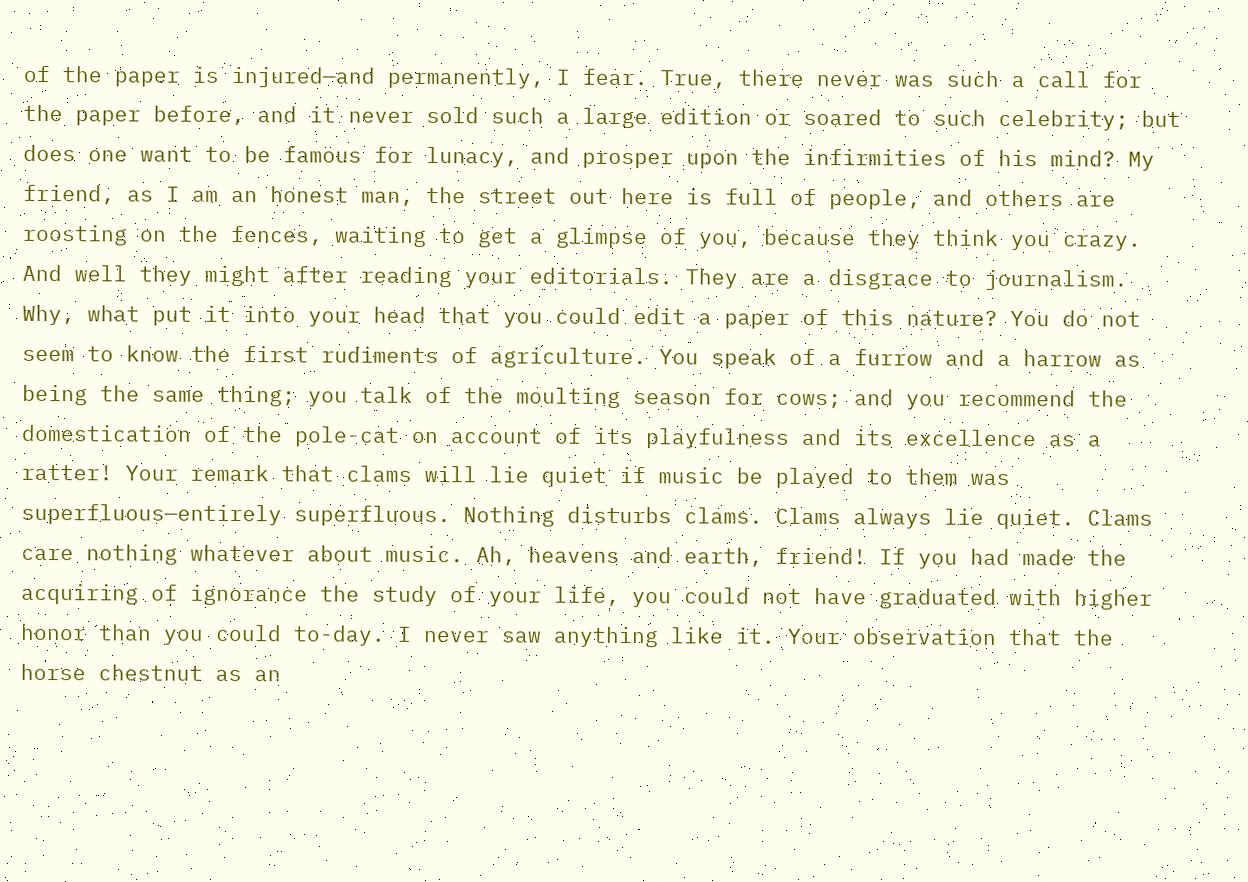of the paper is injured—and permanently, I fear. True, there never was such a call for the paper before, and it never sold such a large edition or soared to such celebrity; but does one want to be famous for lunacy, and prosper upon the infirmities of his mind? My friend, as I am an honest man, the street out here is full of people, and others are roosting on the fences, waiting to get a glimpse of you, because they think you crazy. And well they might after reading your editorials. They are a disgrace to journalism. Why, what put it into your head that you could edit a paper of this nature? You do not seem to know the first rudiments of agriculture. You speak of a furrow and a harrow as being the same thing; you talk of the moulting season for cows; and you recommend the domestication of the pole-cat on account of its playfulness and its excellence as a ratter! Your remark that clams will lie quiet if music be played to them was superfluous—entirely superfluous. Nothing disturbs clams. Clams always lie quiet. Clams care nothing whatever about music. Ah, heavens and earth, friend! If you had made the acquiring of ignorance the study of your life, you could not have graduated with higher honor than you could to-day. I never saw anything like it. Your observation that the horse chestnut as an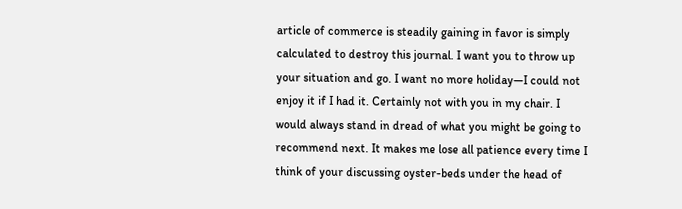article of commerce is steadily gaining in favor is simply calculated to destroy this journal. I want you to throw up your situation and go. I want no more holiday—I could not enjoy it if I had it. Certainly not with you in my chair. I would always stand in dread of what you might be going to recommend next. It makes me lose all patience every time I think of your discussing oyster-beds under the head of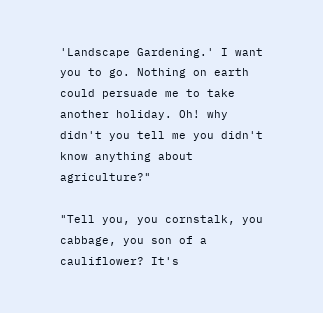'Landscape Gardening.' I want you to go. Nothing on earth could persuade me to take another holiday. Oh! why didn't you tell me you didn't know anything about agriculture?"

"Tell you, you cornstalk, you cabbage, you son of a cauliflower? It's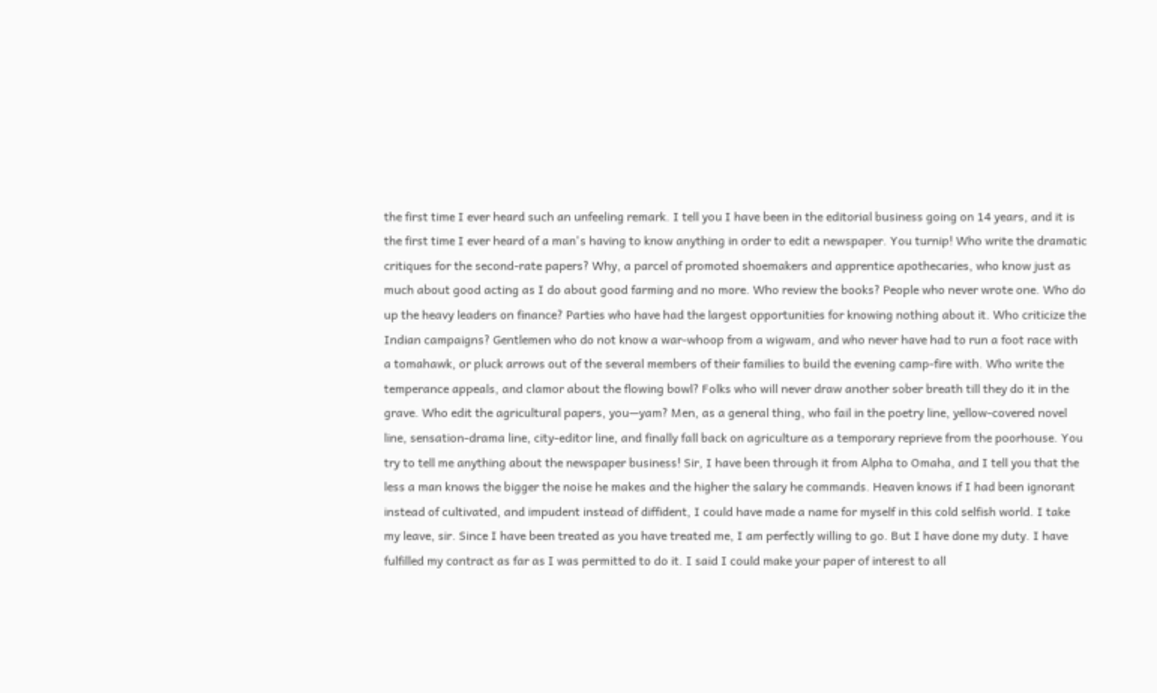the first time I ever heard such an unfeeling remark. I tell you I have been in the editorial business going on 14 years, and it is the first time I ever heard of a man's having to know anything in order to edit a newspaper. You turnip! Who write the dramatic critiques for the second-rate papers? Why, a parcel of promoted shoemakers and apprentice apothecaries, who know just as much about good acting as I do about good farming and no more. Who review the books? People who never wrote one. Who do up the heavy leaders on finance? Parties who have had the largest opportunities for knowing nothing about it. Who criticize the Indian campaigns? Gentlemen who do not know a war-whoop from a wigwam, and who never have had to run a foot race with a tomahawk, or pluck arrows out of the several members of their families to build the evening camp-fire with. Who write the temperance appeals, and clamor about the flowing bowl? Folks who will never draw another sober breath till they do it in the grave. Who edit the agricultural papers, you—yam? Men, as a general thing, who fail in the poetry line, yellow-covered novel line, sensation-drama line, city-editor line, and finally fall back on agriculture as a temporary reprieve from the poorhouse. You try to tell me anything about the newspaper business! Sir, I have been through it from Alpha to Omaha, and I tell you that the less a man knows the bigger the noise he makes and the higher the salary he commands. Heaven knows if I had been ignorant instead of cultivated, and impudent instead of diffident, I could have made a name for myself in this cold selfish world. I take my leave, sir. Since I have been treated as you have treated me, I am perfectly willing to go. But I have done my duty. I have fulfilled my contract as far as I was permitted to do it. I said I could make your paper of interest to all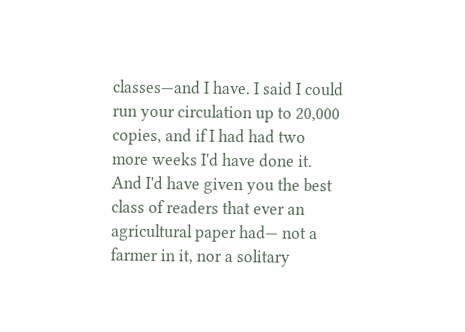classes—and I have. I said I could run your circulation up to 20,000 copies, and if I had had two more weeks I'd have done it. And I'd have given you the best class of readers that ever an agricultural paper had— not a farmer in it, nor a solitary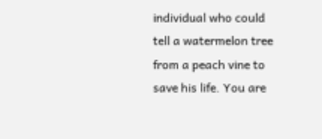individual who could tell a watermelon tree from a peach vine to save his life. You are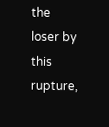the loser by this rupture,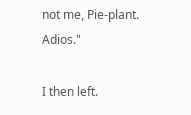not me, Pie-plant. Adios."

I then left.